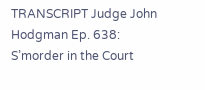TRANSCRIPT Judge John Hodgman Ep. 638: S’morder in the Court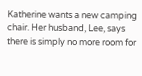Katherine wants a new camping chair. Her husband, Lee, says there is simply no more room for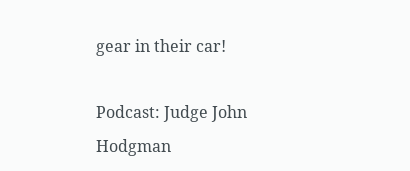gear in their car!

Podcast: Judge John Hodgman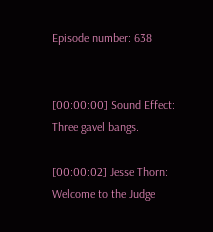Episode number: 638


[00:00:00] Sound Effect: Three gavel bangs.

[00:00:02] Jesse Thorn: Welcome to the Judge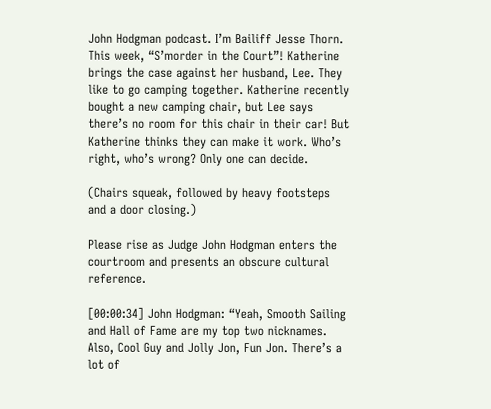John Hodgman podcast. I’m Bailiff Jesse Thorn. This week, “S’morder in the Court”! Katherine brings the case against her husband, Lee. They like to go camping together. Katherine recently bought a new camping chair, but Lee says there’s no room for this chair in their car! But Katherine thinks they can make it work. Who’s right, who’s wrong? Only one can decide.

(Chairs squeak, followed by heavy footsteps and a door closing.)

Please rise as Judge John Hodgman enters the courtroom and presents an obscure cultural reference.

[00:00:34] John Hodgman: “Yeah, Smooth Sailing and Hall of Fame are my top two nicknames. Also, Cool Guy and Jolly Jon, Fun Jon. There’s a lot of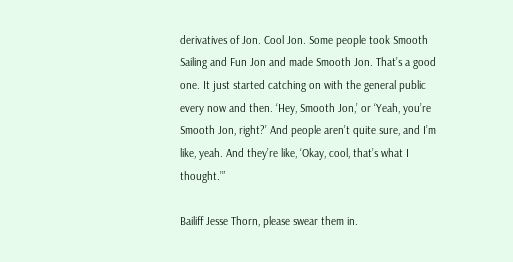derivatives of Jon. Cool Jon. Some people took Smooth Sailing and Fun Jon and made Smooth Jon. That’s a good one. It just started catching on with the general public every now and then. ‘Hey, Smooth Jon,’ or ‘Yeah, you’re Smooth Jon, right?’ And people aren’t quite sure, and I’m like, yeah. And they’re like, ‘Okay, cool, that’s what I thought.’”

Bailiff Jesse Thorn, please swear them in.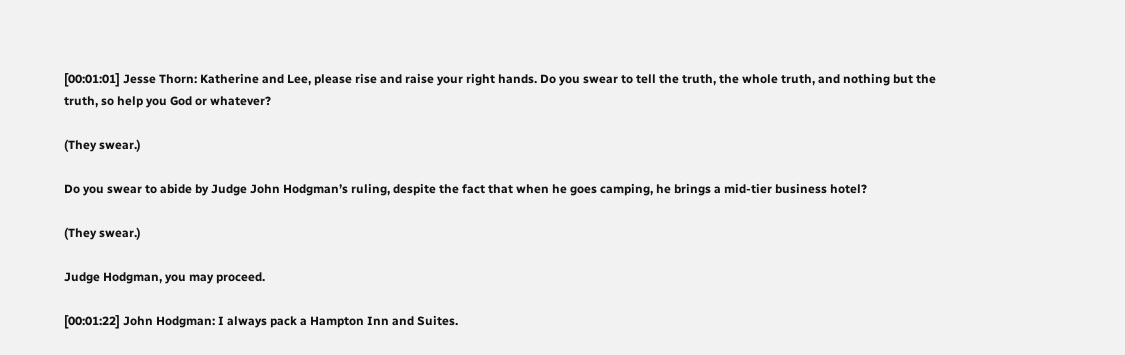[00:01:01] Jesse Thorn: Katherine and Lee, please rise and raise your right hands. Do you swear to tell the truth, the whole truth, and nothing but the truth, so help you God or whatever?

(They swear.)

Do you swear to abide by Judge John Hodgman’s ruling, despite the fact that when he goes camping, he brings a mid-tier business hotel?

(They swear.)

Judge Hodgman, you may proceed.

[00:01:22] John Hodgman: I always pack a Hampton Inn and Suites.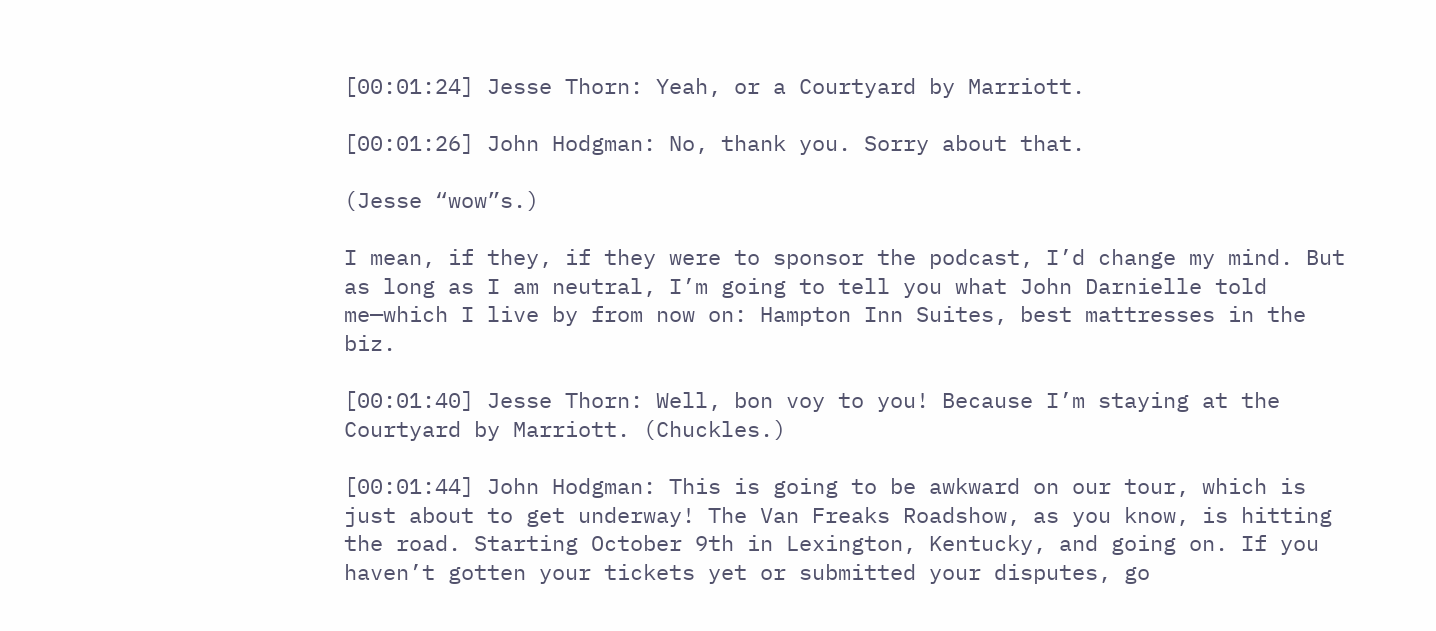[00:01:24] Jesse Thorn: Yeah, or a Courtyard by Marriott.

[00:01:26] John Hodgman: No, thank you. Sorry about that.

(Jesse “wow”s.)

I mean, if they, if they were to sponsor the podcast, I’d change my mind. But as long as I am neutral, I’m going to tell you what John Darnielle told me—which I live by from now on: Hampton Inn Suites, best mattresses in the biz.

[00:01:40] Jesse Thorn: Well, bon voy to you! Because I’m staying at the Courtyard by Marriott. (Chuckles.)

[00:01:44] John Hodgman: This is going to be awkward on our tour, which is just about to get underway! The Van Freaks Roadshow, as you know, is hitting the road. Starting October 9th in Lexington, Kentucky, and going on. If you haven’t gotten your tickets yet or submitted your disputes, go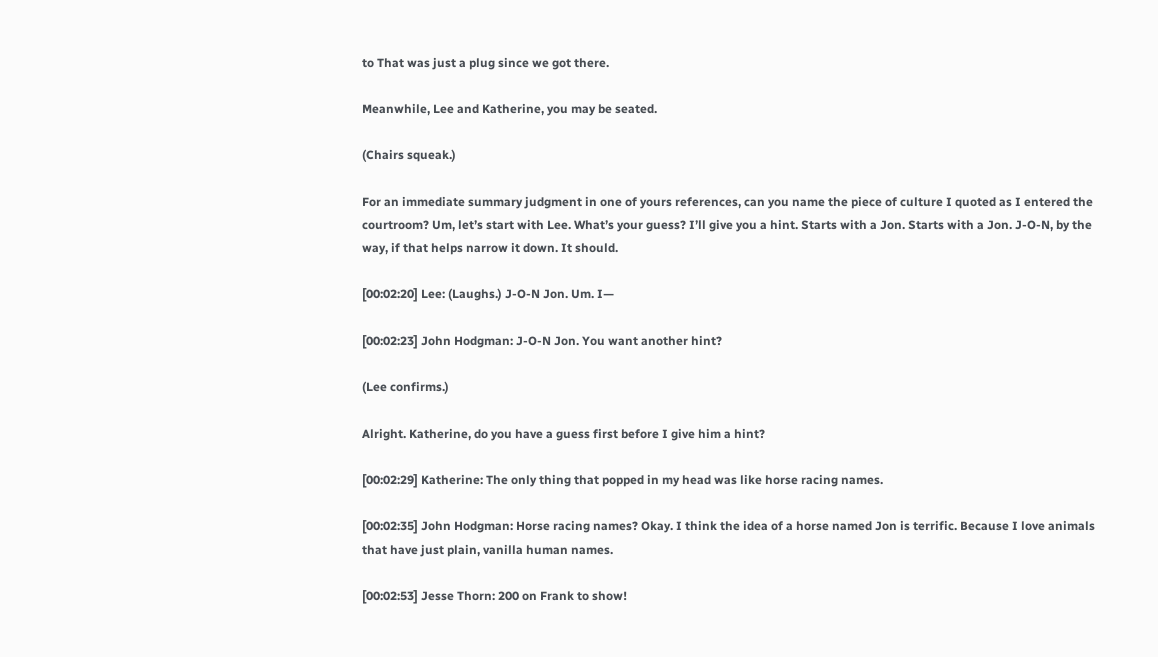to That was just a plug since we got there.

Meanwhile, Lee and Katherine, you may be seated.

(Chairs squeak.)

For an immediate summary judgment in one of yours references, can you name the piece of culture I quoted as I entered the courtroom? Um, let’s start with Lee. What’s your guess? I’ll give you a hint. Starts with a Jon. Starts with a Jon. J-O-N, by the way, if that helps narrow it down. It should.

[00:02:20] Lee: (Laughs.) J-O-N Jon. Um. I—

[00:02:23] John Hodgman: J-O-N Jon. You want another hint?

(Lee confirms.)

Alright. Katherine, do you have a guess first before I give him a hint?

[00:02:29] Katherine: The only thing that popped in my head was like horse racing names.

[00:02:35] John Hodgman: Horse racing names? Okay. I think the idea of a horse named Jon is terrific. Because I love animals that have just plain, vanilla human names.

[00:02:53] Jesse Thorn: 200 on Frank to show!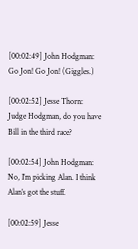[00:02:49] John Hodgman: Go Jon! Go Jon! (Giggles.)

[00:02:52] Jesse Thorn: Judge Hodgman, do you have Bill in the third race?

[00:02:54] John Hodgman: No, I’m picking Alan. I think Alan’s got the stuff.

[00:02:59] Jesse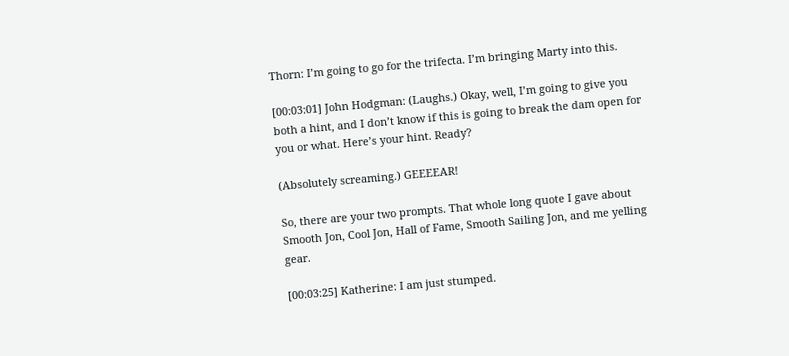Thorn: I’m going to go for the trifecta. I’m bringing Marty into this.

[00:03:01] John Hodgman: (Laughs.) Okay, well, I’m going to give you both a hint, and I don’t know if this is going to break the dam open for you or what. Here’s your hint. Ready?

(Absolutely screaming.) GEEEEAR!

So, there are your two prompts. That whole long quote I gave about Smooth Jon, Cool Jon, Hall of Fame, Smooth Sailing Jon, and me yelling gear.

[00:03:25] Katherine: I am just stumped.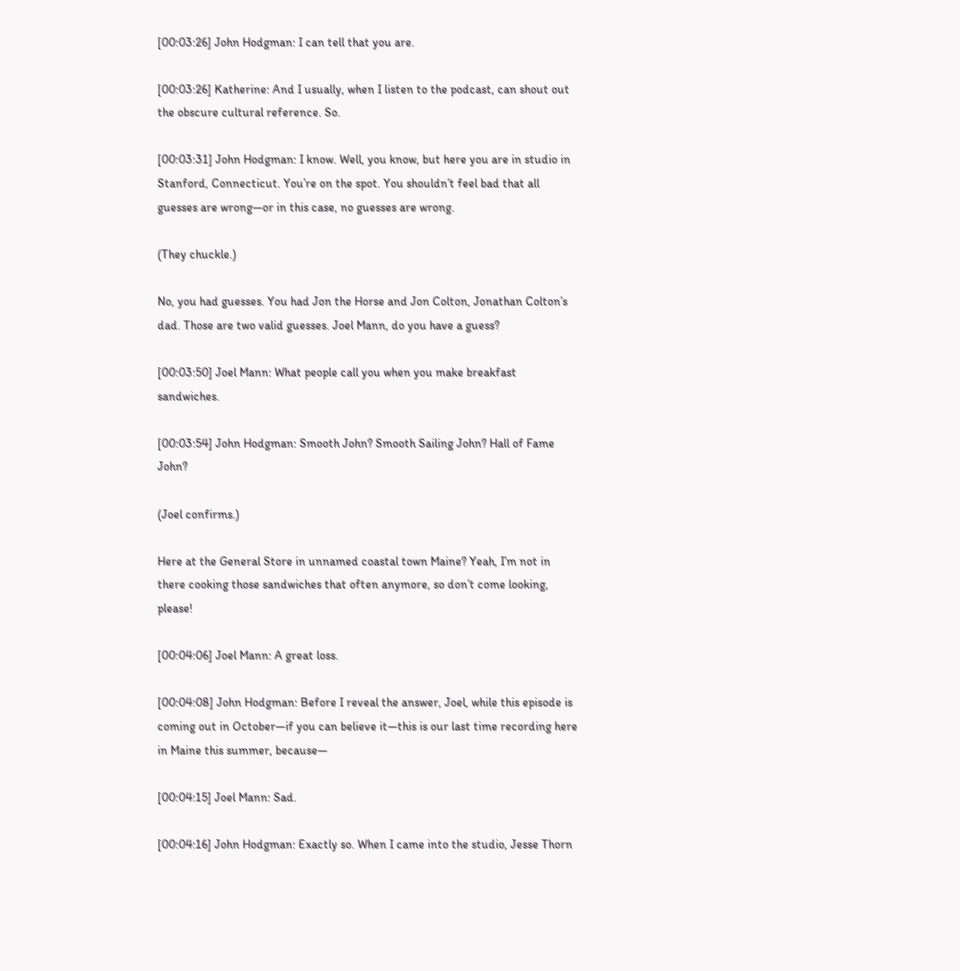[00:03:26] John Hodgman: I can tell that you are.

[00:03:26] Katherine: And I usually, when I listen to the podcast, can shout out the obscure cultural reference. So.

[00:03:31] John Hodgman: I know. Well, you know, but here you are in studio in Stanford, Connecticut. You’re on the spot. You shouldn’t feel bad that all guesses are wrong—or in this case, no guesses are wrong.

(They chuckle.)

No, you had guesses. You had Jon the Horse and Jon Colton, Jonathan Colton’s dad. Those are two valid guesses. Joel Mann, do you have a guess?

[00:03:50] Joel Mann: What people call you when you make breakfast sandwiches.

[00:03:54] John Hodgman: Smooth John? Smooth Sailing John? Hall of Fame John?

(Joel confirms.)

Here at the General Store in unnamed coastal town Maine? Yeah, I’m not in there cooking those sandwiches that often anymore, so don’t come looking, please!

[00:04:06] Joel Mann: A great loss.

[00:04:08] John Hodgman: Before I reveal the answer, Joel, while this episode is coming out in October—if you can believe it—this is our last time recording here in Maine this summer, because—

[00:04:15] Joel Mann: Sad.

[00:04:16] John Hodgman: Exactly so. When I came into the studio, Jesse Thorn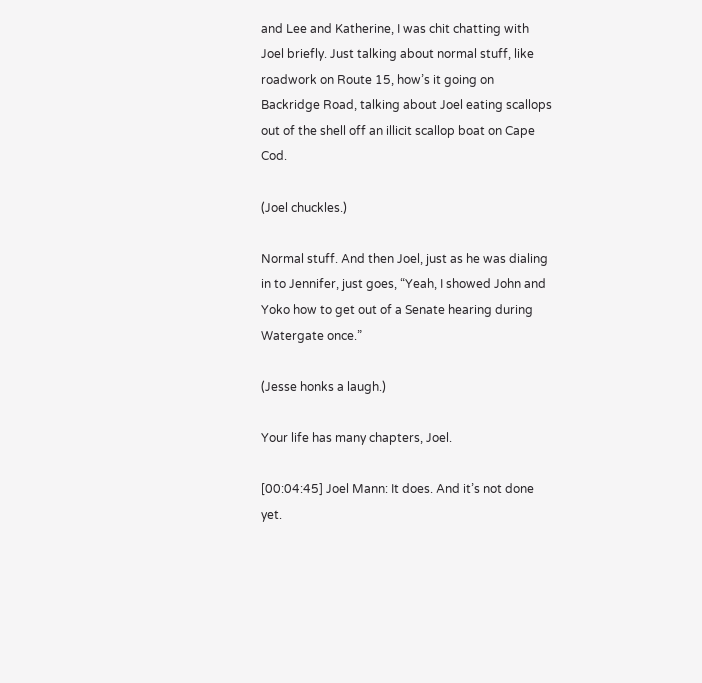and Lee and Katherine, I was chit chatting with Joel briefly. Just talking about normal stuff, like roadwork on Route 15, how’s it going on Backridge Road, talking about Joel eating scallops out of the shell off an illicit scallop boat on Cape Cod.

(Joel chuckles.)

Normal stuff. And then Joel, just as he was dialing in to Jennifer, just goes, “Yeah, I showed John and Yoko how to get out of a Senate hearing during Watergate once.”

(Jesse honks a laugh.)

Your life has many chapters, Joel.

[00:04:45] Joel Mann: It does. And it’s not done yet.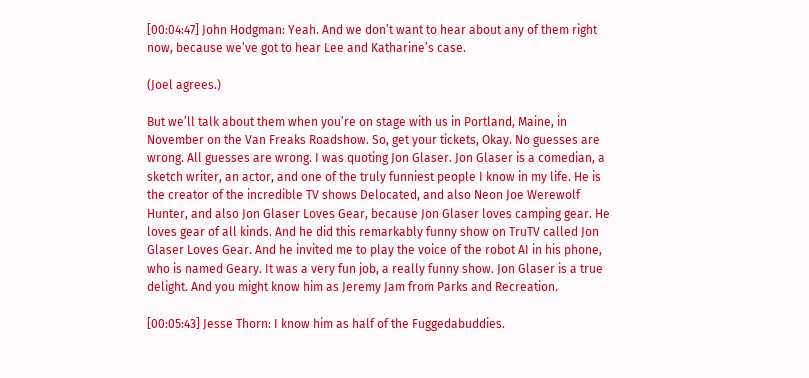[00:04:47] John Hodgman: Yeah. And we don’t want to hear about any of them right now, because we’ve got to hear Lee and Katharine’s case.

(Joel agrees.)

But we’ll talk about them when you’re on stage with us in Portland, Maine, in November on the Van Freaks Roadshow. So, get your tickets, Okay. No guesses are wrong. All guesses are wrong. I was quoting Jon Glaser. Jon Glaser is a comedian, a sketch writer, an actor, and one of the truly funniest people I know in my life. He is the creator of the incredible TV shows Delocated, and also Neon Joe Werewolf Hunter, and also Jon Glaser Loves Gear, because Jon Glaser loves camping gear. He loves gear of all kinds. And he did this remarkably funny show on TruTV called Jon Glaser Loves Gear. And he invited me to play the voice of the robot AI in his phone, who is named Geary. It was a very fun job, a really funny show. Jon Glaser is a true delight. And you might know him as Jeremy Jam from Parks and Recreation.

[00:05:43] Jesse Thorn: I know him as half of the Fuggedabuddies.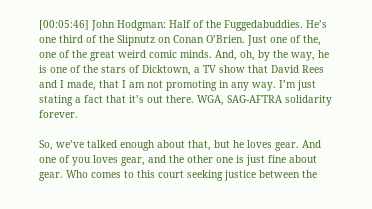[00:05:46] John Hodgman: Half of the Fuggedabuddies. He’s one third of the Slipnutz on Conan O’Brien. Just one of the, one of the great weird comic minds. And, oh, by the way, he is one of the stars of Dicktown, a TV show that David Rees and I made, that I am not promoting in any way. I’m just stating a fact that it’s out there. WGA, SAG-AFTRA solidarity forever.

So, we’ve talked enough about that, but he loves gear. And one of you loves gear, and the other one is just fine about gear. Who comes to this court seeking justice between the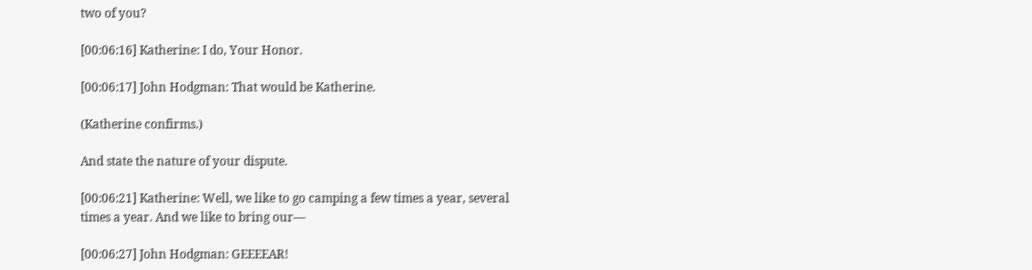two of you?

[00:06:16] Katherine: I do, Your Honor.

[00:06:17] John Hodgman: That would be Katherine.

(Katherine confirms.)

And state the nature of your dispute.

[00:06:21] Katherine: Well, we like to go camping a few times a year, several times a year. And we like to bring our—

[00:06:27] John Hodgman: GEEEEAR!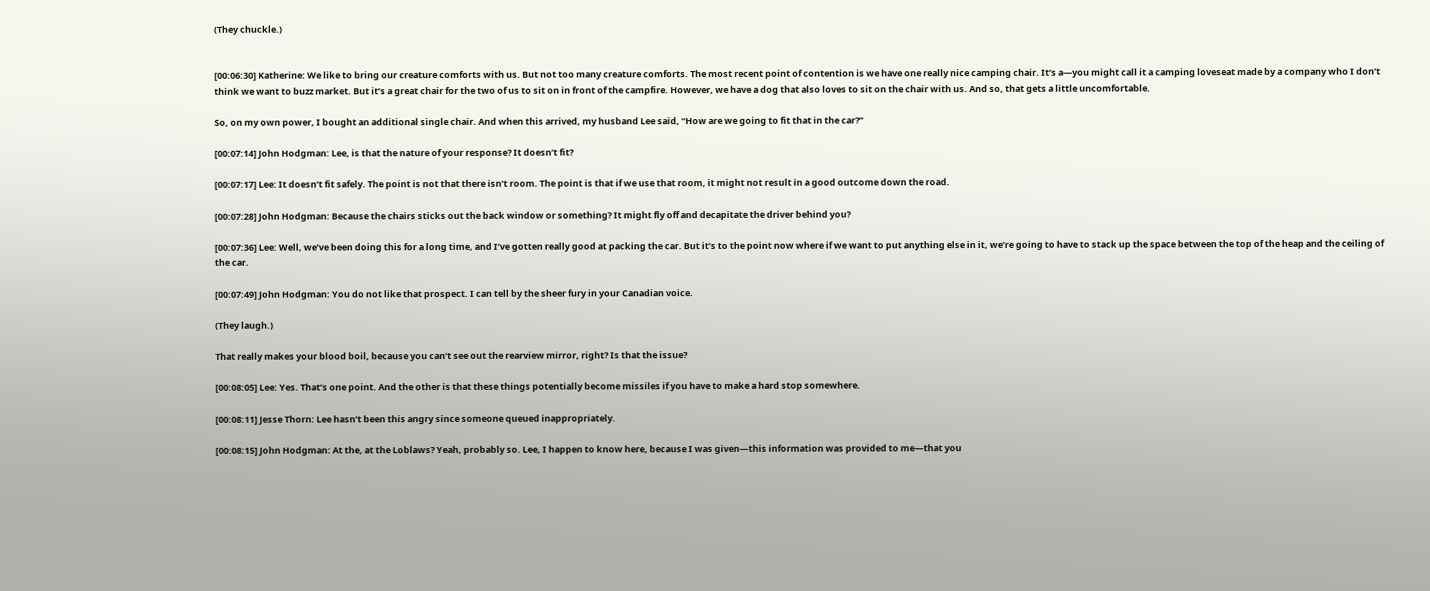(They chuckle.)


[00:06:30] Katherine: We like to bring our creature comforts with us. But not too many creature comforts. The most recent point of contention is we have one really nice camping chair. It’s a—you might call it a camping loveseat made by a company who I don’t think we want to buzz market. But it’s a great chair for the two of us to sit on in front of the campfire. However, we have a dog that also loves to sit on the chair with us. And so, that gets a little uncomfortable.

So, on my own power, I bought an additional single chair. And when this arrived, my husband Lee said, “How are we going to fit that in the car?”

[00:07:14] John Hodgman: Lee, is that the nature of your response? It doesn’t fit?

[00:07:17] Lee: It doesn’t fit safely. The point is not that there isn’t room. The point is that if we use that room, it might not result in a good outcome down the road.

[00:07:28] John Hodgman: Because the chairs sticks out the back window or something? It might fly off and decapitate the driver behind you?

[00:07:36] Lee: Well, we’ve been doing this for a long time, and I’ve gotten really good at packing the car. But it’s to the point now where if we want to put anything else in it, we’re going to have to stack up the space between the top of the heap and the ceiling of the car.

[00:07:49] John Hodgman: You do not like that prospect. I can tell by the sheer fury in your Canadian voice.

(They laugh.)

That really makes your blood boil, because you can’t see out the rearview mirror, right? Is that the issue?

[00:08:05] Lee: Yes. That’s one point. And the other is that these things potentially become missiles if you have to make a hard stop somewhere.

[00:08:11] Jesse Thorn: Lee hasn’t been this angry since someone queued inappropriately.

[00:08:15] John Hodgman: At the, at the Loblaws? Yeah, probably so. Lee, I happen to know here, because I was given—this information was provided to me—that you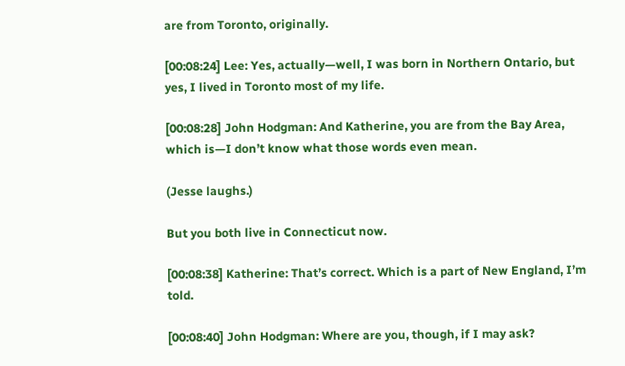are from Toronto, originally.

[00:08:24] Lee: Yes, actually—well, I was born in Northern Ontario, but yes, I lived in Toronto most of my life.

[00:08:28] John Hodgman: And Katherine, you are from the Bay Area, which is—I don’t know what those words even mean.

(Jesse laughs.)

But you both live in Connecticut now.

[00:08:38] Katherine: That’s correct. Which is a part of New England, I’m told.

[00:08:40] John Hodgman: Where are you, though, if I may ask?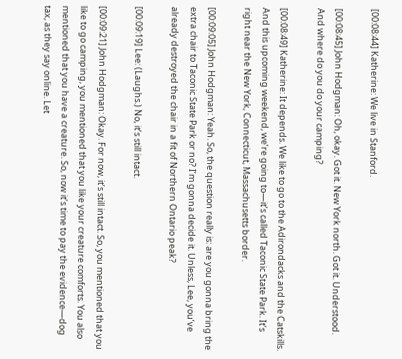[00:08:44] Katherine: We live in Stanford.

[00:08:45] John Hodgman: Oh, okay. Got it. New York north. Got it. Understood. And where do you do your camping?

[00:08:49] Katherine: It depends. We like to go to the Adirondacks and the Catskills. And this upcoming weekend, we’re going to—it’s called Taconic State Park. It’s right near the New York, Connecticut, Massachusetts border.

[00:09:05] John Hodgman: Yeah. So, the question really is: are you gonna bring the extra chair to Taconic State Park or no? I’m gonna decide it. Unless, Lee, you’ve already destroyed the chair in a fit of Northern Ontario peak?

[00:09:19] Lee: (Laughs.) No, it’s still intact.

[00:09:21] John Hodgman: Okay. For now, it’s still intact. So, you mentioned that you like to go camping, you mentioned that you like your creature comforts. You also mentioned that you have a creature. So, now it’s time to pay the evidence—dog tax, as they say online. Let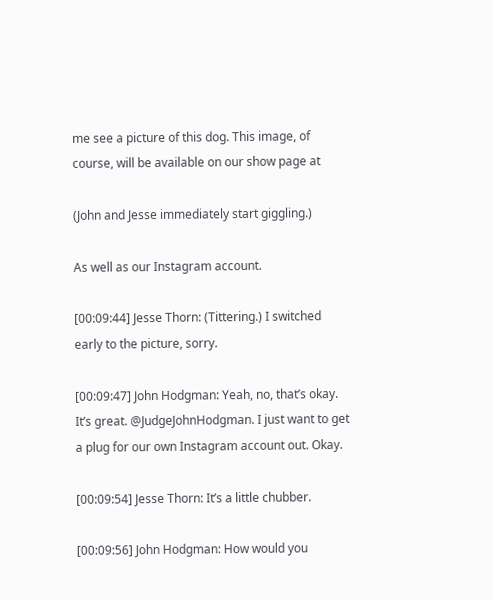me see a picture of this dog. This image, of course, will be available on our show page at

(John and Jesse immediately start giggling.)

As well as our Instagram account.

[00:09:44] Jesse Thorn: (Tittering.) I switched early to the picture, sorry.

[00:09:47] John Hodgman: Yeah, no, that’s okay. It’s great. @JudgeJohnHodgman. I just want to get a plug for our own Instagram account out. Okay.

[00:09:54] Jesse Thorn: It’s a little chubber.

[00:09:56] John Hodgman: How would you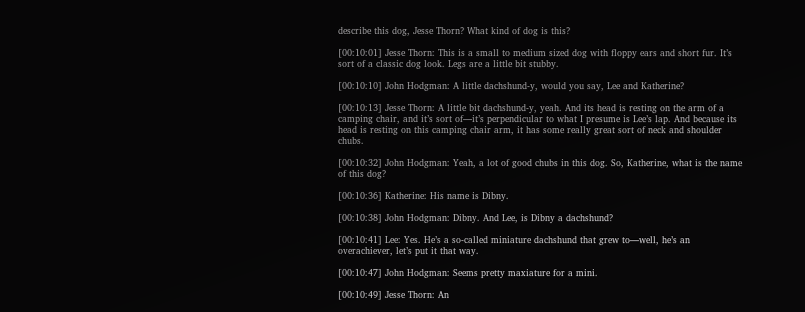describe this dog, Jesse Thorn? What kind of dog is this?

[00:10:01] Jesse Thorn: This is a small to medium sized dog with floppy ears and short fur. It’s sort of a classic dog look. Legs are a little bit stubby.

[00:10:10] John Hodgman: A little dachshund-y, would you say, Lee and Katherine?

[00:10:13] Jesse Thorn: A little bit dachshund-y, yeah. And its head is resting on the arm of a camping chair, and it’s sort of—it’s perpendicular to what I presume is Lee’s lap. And because its head is resting on this camping chair arm, it has some really great sort of neck and shoulder chubs.

[00:10:32] John Hodgman: Yeah, a lot of good chubs in this dog. So, Katherine, what is the name of this dog?

[00:10:36] Katherine: His name is Dibny.

[00:10:38] John Hodgman: Dibny. And Lee, is Dibny a dachshund?

[00:10:41] Lee: Yes. He’s a so-called miniature dachshund that grew to—well, he’s an overachiever, let’s put it that way.

[00:10:47] John Hodgman: Seems pretty maxiature for a mini.

[00:10:49] Jesse Thorn: An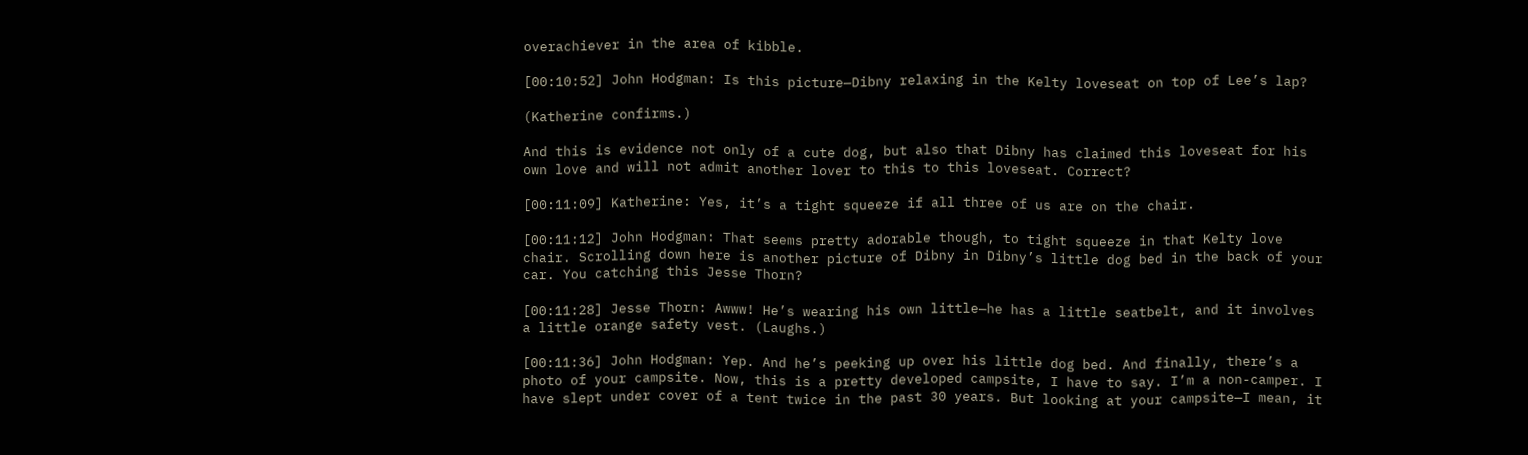overachiever in the area of kibble.

[00:10:52] John Hodgman: Is this picture—Dibny relaxing in the Kelty loveseat on top of Lee’s lap?

(Katherine confirms.)

And this is evidence not only of a cute dog, but also that Dibny has claimed this loveseat for his own love and will not admit another lover to this to this loveseat. Correct?

[00:11:09] Katherine: Yes, it’s a tight squeeze if all three of us are on the chair.

[00:11:12] John Hodgman: That seems pretty adorable though, to tight squeeze in that Kelty love chair. Scrolling down here is another picture of Dibny in Dibny’s little dog bed in the back of your car. You catching this Jesse Thorn?

[00:11:28] Jesse Thorn: Awww! He’s wearing his own little—he has a little seatbelt, and it involves a little orange safety vest. (Laughs.)

[00:11:36] John Hodgman: Yep. And he’s peeking up over his little dog bed. And finally, there’s a photo of your campsite. Now, this is a pretty developed campsite, I have to say. I’m a non-camper. I have slept under cover of a tent twice in the past 30 years. But looking at your campsite—I mean, it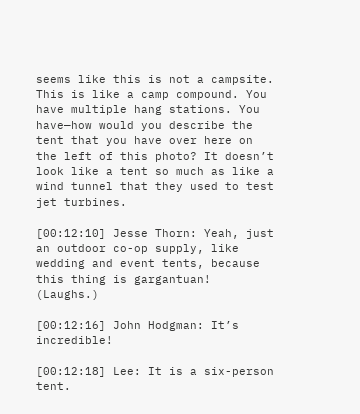seems like this is not a campsite. This is like a camp compound. You have multiple hang stations. You have—how would you describe the tent that you have over here on the left of this photo? It doesn’t look like a tent so much as like a wind tunnel that they used to test jet turbines.

[00:12:10] Jesse Thorn: Yeah, just an outdoor co-op supply, like wedding and event tents, because this thing is gargantuan! (Laughs.)

[00:12:16] John Hodgman: It’s incredible!

[00:12:18] Lee: It is a six-person tent.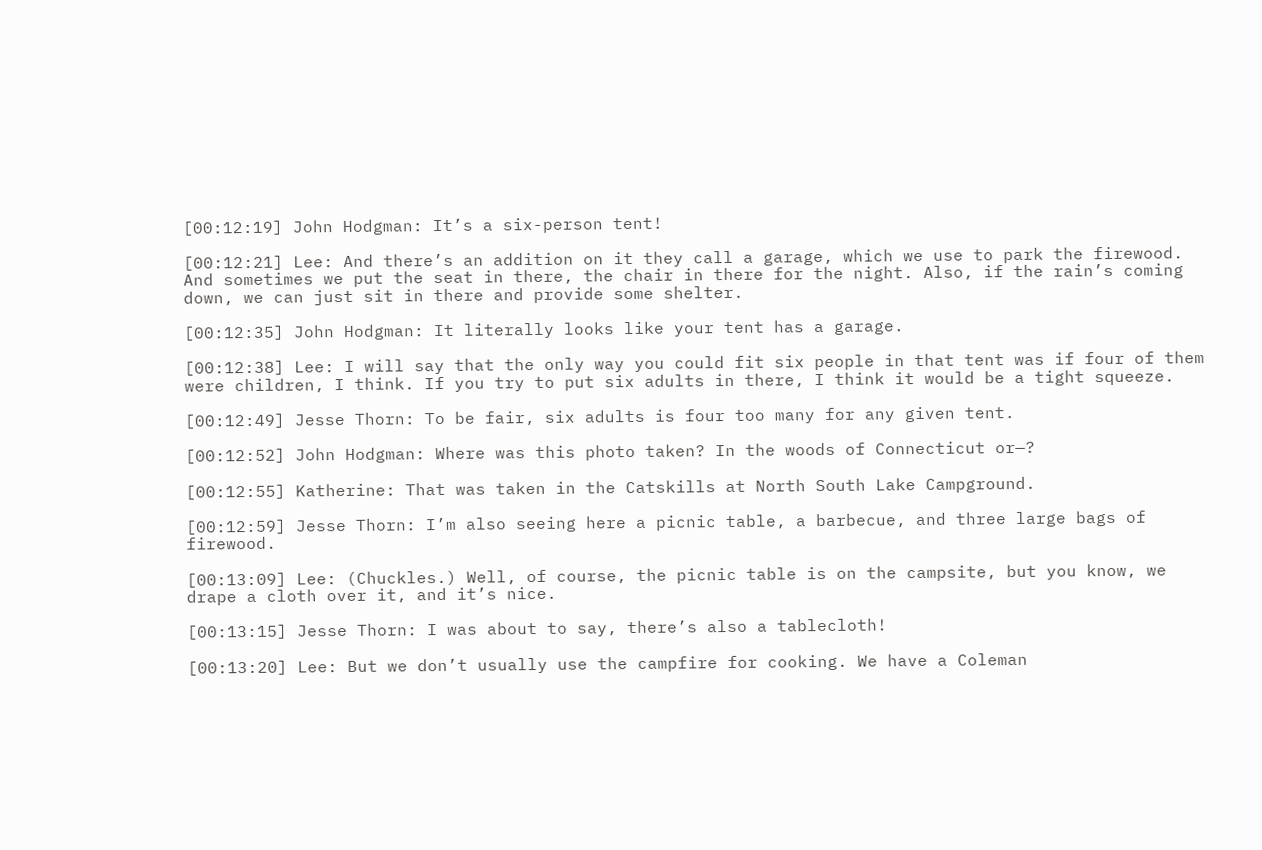[00:12:19] John Hodgman: It’s a six-person tent!

[00:12:21] Lee: And there’s an addition on it they call a garage, which we use to park the firewood. And sometimes we put the seat in there, the chair in there for the night. Also, if the rain’s coming down, we can just sit in there and provide some shelter.

[00:12:35] John Hodgman: It literally looks like your tent has a garage.

[00:12:38] Lee: I will say that the only way you could fit six people in that tent was if four of them were children, I think. If you try to put six adults in there, I think it would be a tight squeeze.

[00:12:49] Jesse Thorn: To be fair, six adults is four too many for any given tent.

[00:12:52] John Hodgman: Where was this photo taken? In the woods of Connecticut or—?

[00:12:55] Katherine: That was taken in the Catskills at North South Lake Campground.

[00:12:59] Jesse Thorn: I’m also seeing here a picnic table, a barbecue, and three large bags of firewood.

[00:13:09] Lee: (Chuckles.) Well, of course, the picnic table is on the campsite, but you know, we drape a cloth over it, and it’s nice.

[00:13:15] Jesse Thorn: I was about to say, there’s also a tablecloth!

[00:13:20] Lee: But we don’t usually use the campfire for cooking. We have a Coleman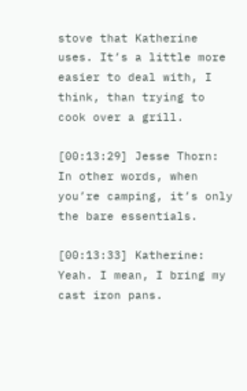stove that Katherine uses. It’s a little more easier to deal with, I think, than trying to cook over a grill.

[00:13:29] Jesse Thorn: In other words, when you’re camping, it’s only the bare essentials.

[00:13:33] Katherine: Yeah. I mean, I bring my cast iron pans.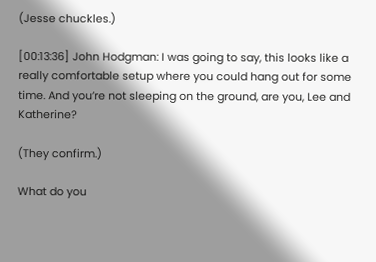(Jesse chuckles.)

[00:13:36] John Hodgman: I was going to say, this looks like a really comfortable setup where you could hang out for some time. And you’re not sleeping on the ground, are you, Lee and Katherine?

(They confirm.)

What do you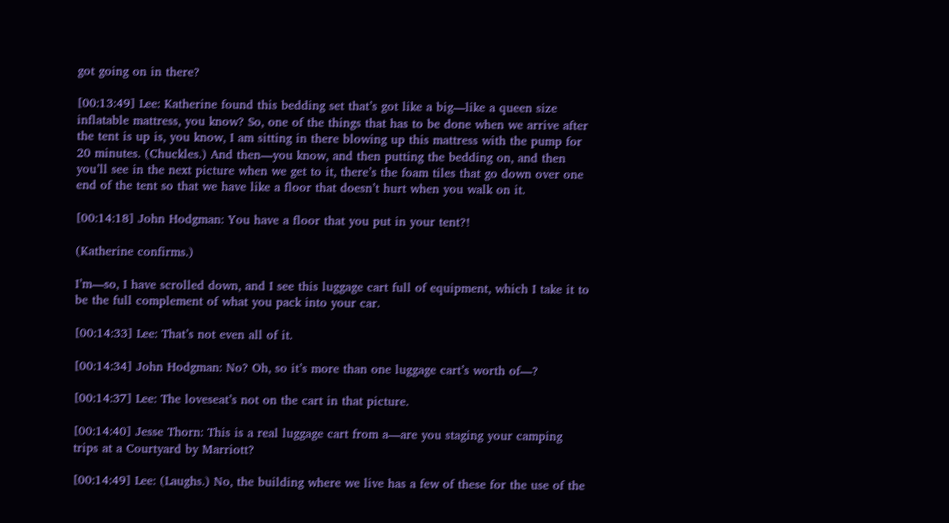got going on in there?

[00:13:49] Lee: Katherine found this bedding set that’s got like a big—like a queen size inflatable mattress, you know? So, one of the things that has to be done when we arrive after the tent is up is, you know, I am sitting in there blowing up this mattress with the pump for 20 minutes. (Chuckles.) And then—you know, and then putting the bedding on, and then you’ll see in the next picture when we get to it, there’s the foam tiles that go down over one end of the tent so that we have like a floor that doesn’t hurt when you walk on it.

[00:14:18] John Hodgman: You have a floor that you put in your tent?!

(Katherine confirms.)

I’m—so, I have scrolled down, and I see this luggage cart full of equipment, which I take it to be the full complement of what you pack into your car.

[00:14:33] Lee: That’s not even all of it.

[00:14:34] John Hodgman: No? Oh, so it’s more than one luggage cart’s worth of—?

[00:14:37] Lee: The loveseat’s not on the cart in that picture.

[00:14:40] Jesse Thorn: This is a real luggage cart from a—are you staging your camping trips at a Courtyard by Marriott?

[00:14:49] Lee: (Laughs.) No, the building where we live has a few of these for the use of the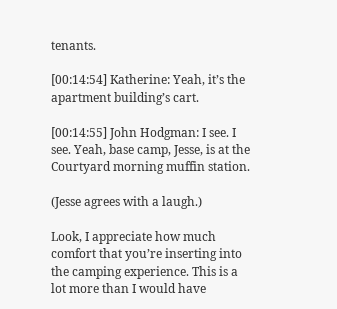tenants.

[00:14:54] Katherine: Yeah, it’s the apartment building’s cart.

[00:14:55] John Hodgman: I see. I see. Yeah, base camp, Jesse, is at the Courtyard morning muffin station.

(Jesse agrees with a laugh.)

Look, I appreciate how much comfort that you’re inserting into the camping experience. This is a lot more than I would have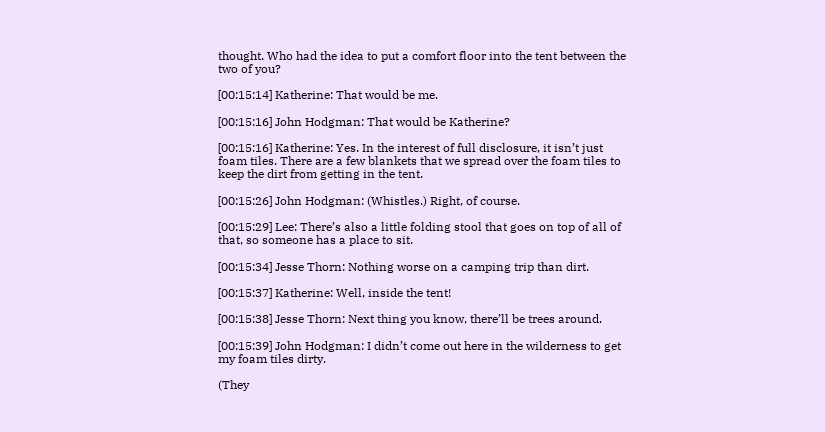thought. Who had the idea to put a comfort floor into the tent between the two of you?

[00:15:14] Katherine: That would be me.

[00:15:16] John Hodgman: That would be Katherine?

[00:15:16] Katherine: Yes. In the interest of full disclosure, it isn’t just foam tiles. There are a few blankets that we spread over the foam tiles to keep the dirt from getting in the tent.

[00:15:26] John Hodgman: (Whistles.) Right, of course.

[00:15:29] Lee: There’s also a little folding stool that goes on top of all of that, so someone has a place to sit.

[00:15:34] Jesse Thorn: Nothing worse on a camping trip than dirt.

[00:15:37] Katherine: Well, inside the tent!

[00:15:38] Jesse Thorn: Next thing you know, there’ll be trees around.

[00:15:39] John Hodgman: I didn’t come out here in the wilderness to get my foam tiles dirty.

(They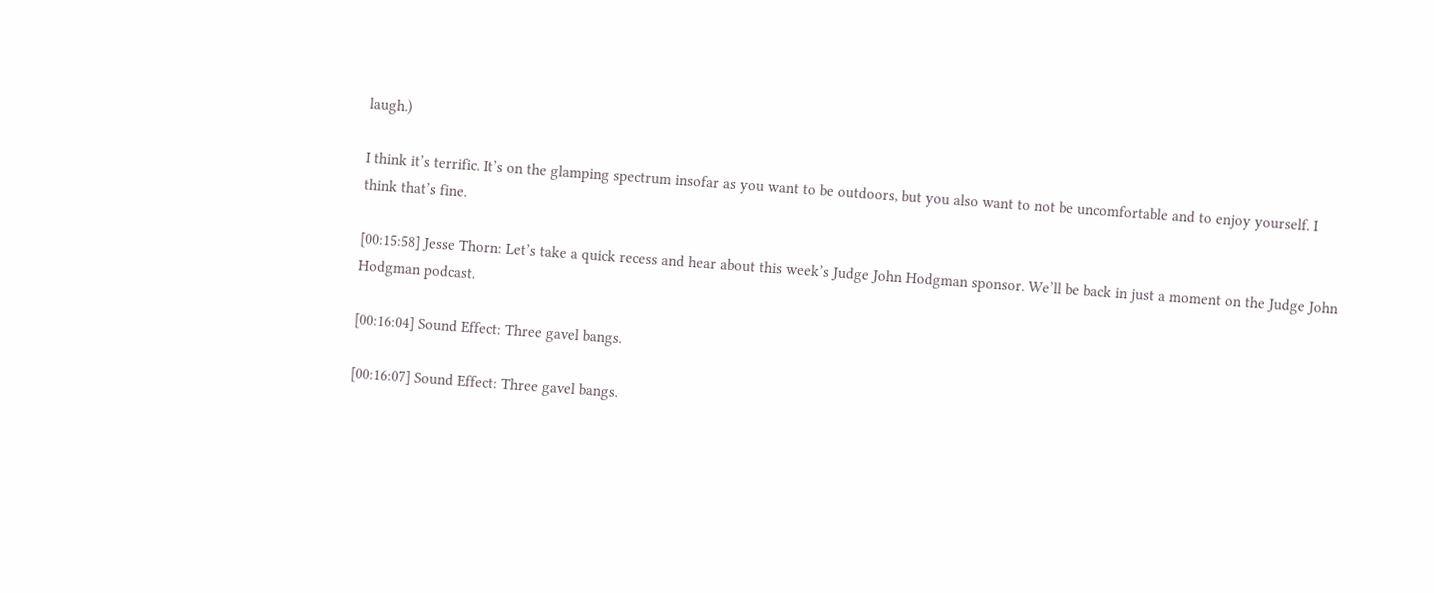laugh.)

I think it’s terrific. It’s on the glamping spectrum insofar as you want to be outdoors, but you also want to not be uncomfortable and to enjoy yourself. I think that’s fine.

[00:15:58] Jesse Thorn: Let’s take a quick recess and hear about this week’s Judge John Hodgman sponsor. We’ll be back in just a moment on the Judge John Hodgman podcast.

[00:16:04] Sound Effect: Three gavel bangs.

[00:16:07] Sound Effect: Three gavel bangs.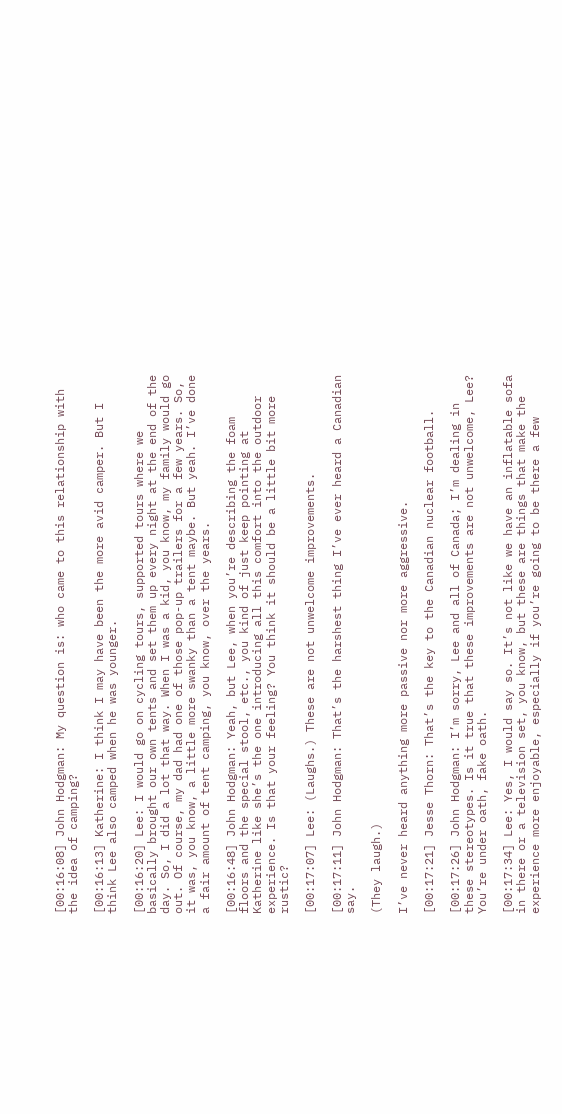[00:16:08] John Hodgman: My question is: who came to this relationship with the idea of camping?

[00:16:13] Katherine: I think I may have been the more avid camper. But I think Lee also camped when he was younger.

[00:16:20] Lee: I would go on cycling tours, supported tours where we basically brought our own tents and set them up every night at the end of the day. So, I did a lot that way. When I was a kid, you know, my family would go out. Of course, my dad had one of those pop-up trailers for a few years. So, it was, you know, a little more swanky than a tent maybe. But yeah. I’ve done a fair amount of tent camping, you know, over the years.

[00:16:48] John Hodgman: Yeah, but Lee, when you’re describing the foam floors and the special stool, etc., you kind of just keep pointing at Katherine like she’s the one introducing all this comfort into the outdoor experience. Is that your feeling? You think it should be a little bit more rustic?

[00:17:07] Lee: (Laughs.) These are not unwelcome improvements.

[00:17:11] John Hodgman: That’s the harshest thing I’ve ever heard a Canadian say.

(They laugh.)

I’ve never heard anything more passive nor more aggressive.

[00:17:21] Jesse Thorn: That’s the key to the Canadian nuclear football.

[00:17:26] John Hodgman: I’m sorry, Lee and all of Canada; I’m dealing in these stereotypes. Is it true that these improvements are not unwelcome, Lee? You’re under oath, fake oath.

[00:17:34] Lee: Yes, I would say so. It’s not like we have an inflatable sofa in there or a television set, you know, but these are things that make the experience more enjoyable, especially if you’re going to be there a few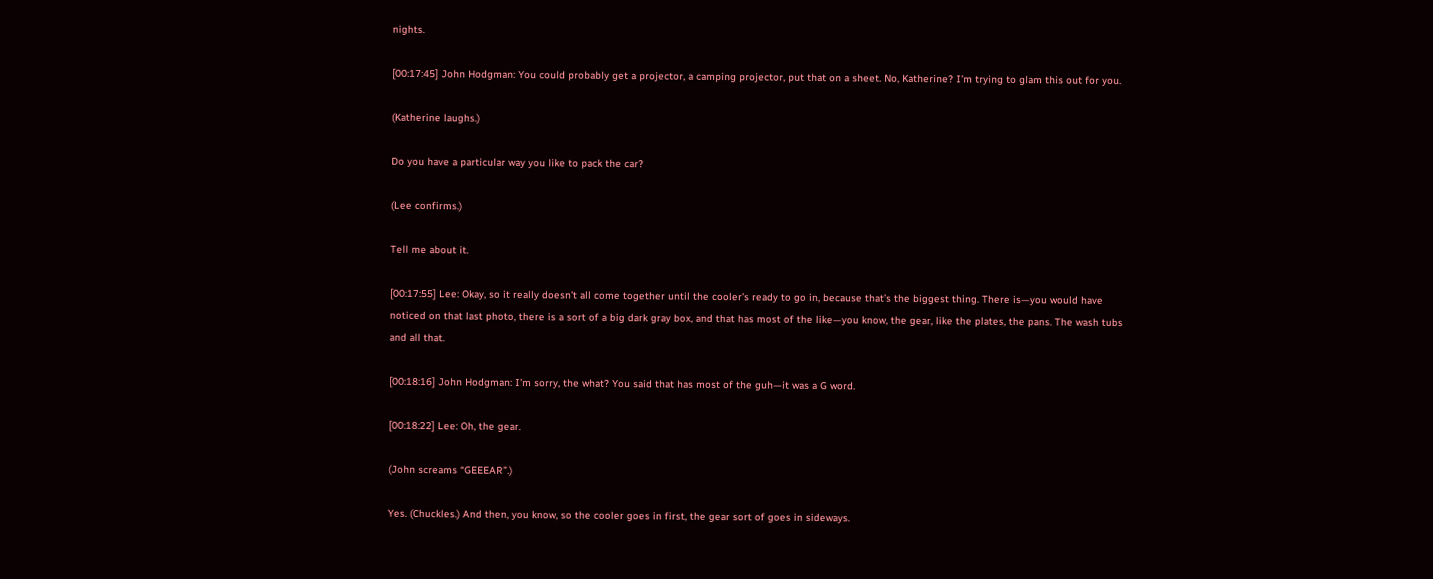nights.

[00:17:45] John Hodgman: You could probably get a projector, a camping projector, put that on a sheet. No, Katherine? I’m trying to glam this out for you.

(Katherine laughs.)

Do you have a particular way you like to pack the car?

(Lee confirms.)

Tell me about it.

[00:17:55] Lee: Okay, so it really doesn’t all come together until the cooler’s ready to go in, because that’s the biggest thing. There is—you would have noticed on that last photo, there is a sort of a big dark gray box, and that has most of the like—you know, the gear, like the plates, the pans. The wash tubs and all that.

[00:18:16] John Hodgman: I’m sorry, the what? You said that has most of the guh—it was a G word.

[00:18:22] Lee: Oh, the gear.

(John screams “GEEEAR”.)

Yes. (Chuckles.) And then, you know, so the cooler goes in first, the gear sort of goes in sideways.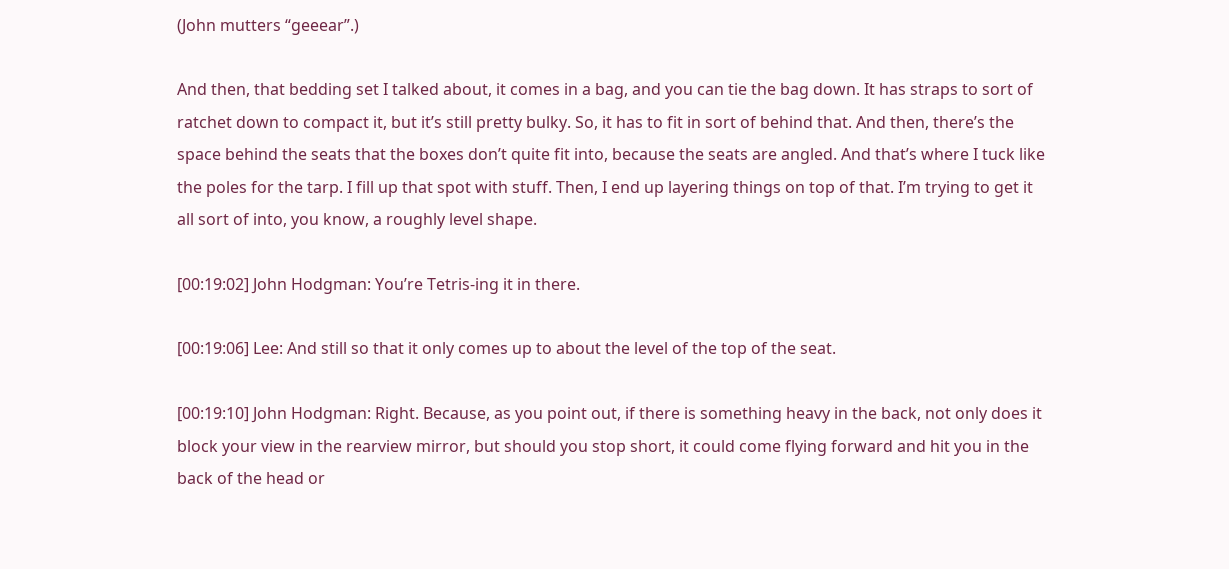(John mutters “geeear”.)

And then, that bedding set I talked about, it comes in a bag, and you can tie the bag down. It has straps to sort of ratchet down to compact it, but it’s still pretty bulky. So, it has to fit in sort of behind that. And then, there’s the space behind the seats that the boxes don’t quite fit into, because the seats are angled. And that’s where I tuck like the poles for the tarp. I fill up that spot with stuff. Then, I end up layering things on top of that. I’m trying to get it all sort of into, you know, a roughly level shape.

[00:19:02] John Hodgman: You’re Tetris-ing it in there.

[00:19:06] Lee: And still so that it only comes up to about the level of the top of the seat.

[00:19:10] John Hodgman: Right. Because, as you point out, if there is something heavy in the back, not only does it block your view in the rearview mirror, but should you stop short, it could come flying forward and hit you in the back of the head or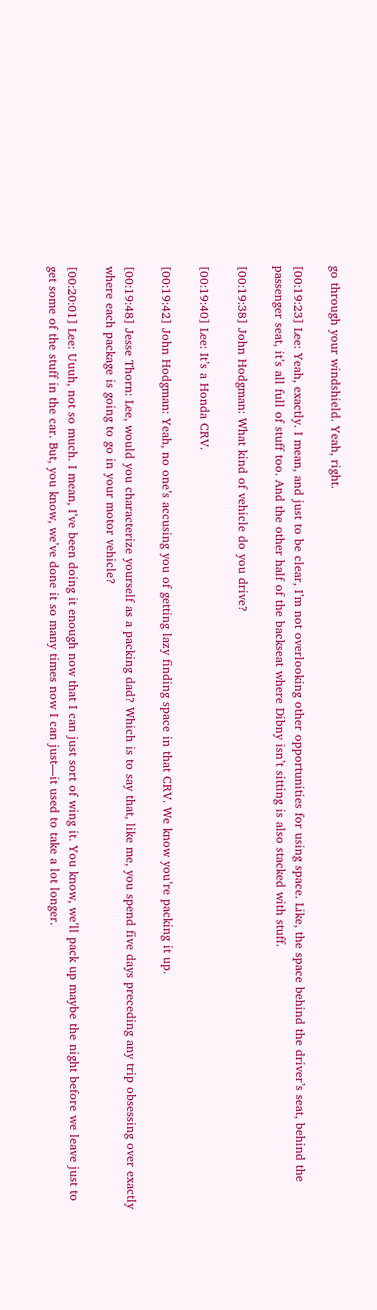go through your windshield. Yeah, right.

[00:19:23] Lee: Yeah, exactly. I mean, and just to be clear, I’m not overlooking other opportunities for using space. Like, the space behind the driver’s seat, behind the passenger seat, it’s all full of stuff too. And the other half of the backseat where Dibny isn’t sitting is also stacked with stuff.

[00:19:38] John Hodgman: What kind of vehicle do you drive?

[00:19:40] Lee: It’s a Honda CRV.

[00:19:42] John Hodgman: Yeah, no one’s accusing you of getting lazy finding space in that CRV. We know you’re packing it up.

[00:19:48] Jesse Thorn: Lee, would you characterize yourself as a packing dad? Which is to say that, like me, you spend five days preceding any trip obsessing over exactly where each package is going to go in your motor vehicle?

[00:20:01] Lee: Uuuh, not so much. I mean, I’ve been doing it enough now that I can just sort of wing it. You know, we’ll pack up maybe the night before we leave just to get some of the stuff in the car. But, you know, we’ve done it so many times now I can just—it used to take a lot longer.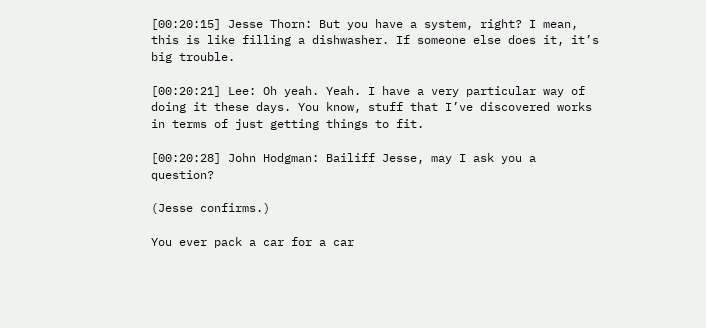[00:20:15] Jesse Thorn: But you have a system, right? I mean, this is like filling a dishwasher. If someone else does it, it’s big trouble.

[00:20:21] Lee: Oh yeah. Yeah. I have a very particular way of doing it these days. You know, stuff that I’ve discovered works in terms of just getting things to fit.

[00:20:28] John Hodgman: Bailiff Jesse, may I ask you a question?

(Jesse confirms.)

You ever pack a car for a car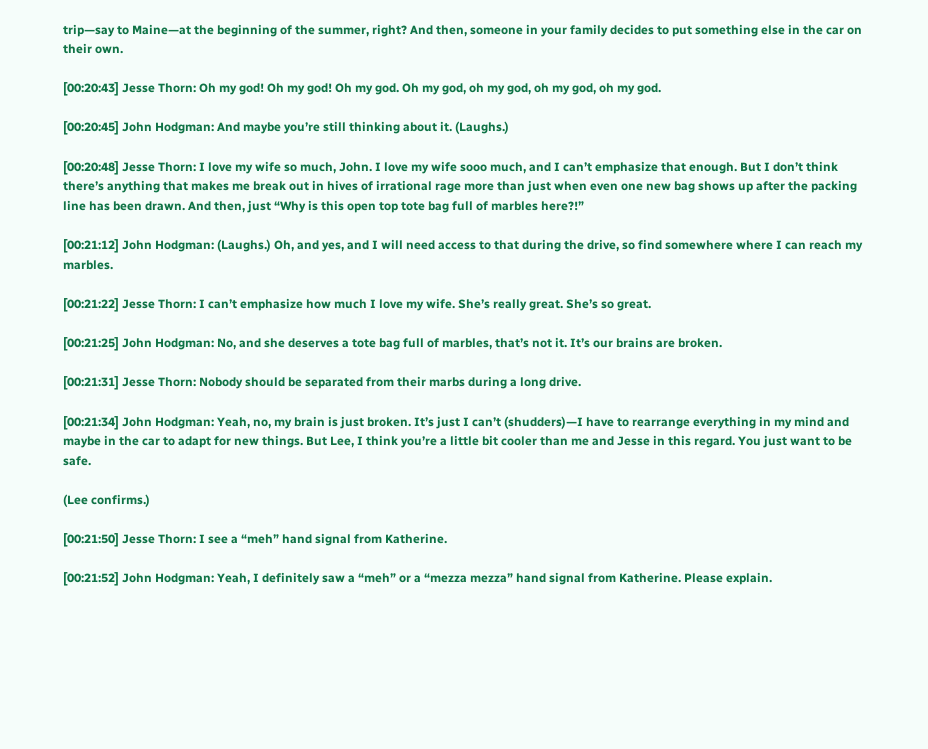trip—say to Maine—at the beginning of the summer, right? And then, someone in your family decides to put something else in the car on their own.

[00:20:43] Jesse Thorn: Oh my god! Oh my god! Oh my god. Oh my god, oh my god, oh my god, oh my god.

[00:20:45] John Hodgman: And maybe you’re still thinking about it. (Laughs.)

[00:20:48] Jesse Thorn: I love my wife so much, John. I love my wife sooo much, and I can’t emphasize that enough. But I don’t think there’s anything that makes me break out in hives of irrational rage more than just when even one new bag shows up after the packing line has been drawn. And then, just “Why is this open top tote bag full of marbles here?!”

[00:21:12] John Hodgman: (Laughs.) Oh, and yes, and I will need access to that during the drive, so find somewhere where I can reach my marbles.

[00:21:22] Jesse Thorn: I can’t emphasize how much I love my wife. She’s really great. She’s so great.

[00:21:25] John Hodgman: No, and she deserves a tote bag full of marbles, that’s not it. It’s our brains are broken.

[00:21:31] Jesse Thorn: Nobody should be separated from their marbs during a long drive.

[00:21:34] John Hodgman: Yeah, no, my brain is just broken. It’s just I can’t (shudders)—I have to rearrange everything in my mind and maybe in the car to adapt for new things. But Lee, I think you’re a little bit cooler than me and Jesse in this regard. You just want to be safe.

(Lee confirms.)

[00:21:50] Jesse Thorn: I see a “meh” hand signal from Katherine.

[00:21:52] John Hodgman: Yeah, I definitely saw a “meh” or a “mezza mezza” hand signal from Katherine. Please explain.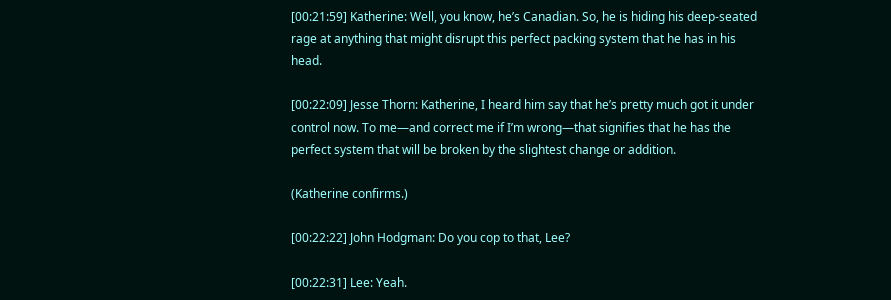[00:21:59] Katherine: Well, you know, he’s Canadian. So, he is hiding his deep-seated rage at anything that might disrupt this perfect packing system that he has in his head.

[00:22:09] Jesse Thorn: Katherine, I heard him say that he’s pretty much got it under control now. To me—and correct me if I’m wrong—that signifies that he has the perfect system that will be broken by the slightest change or addition.

(Katherine confirms.)

[00:22:22] John Hodgman: Do you cop to that, Lee?

[00:22:31] Lee: Yeah.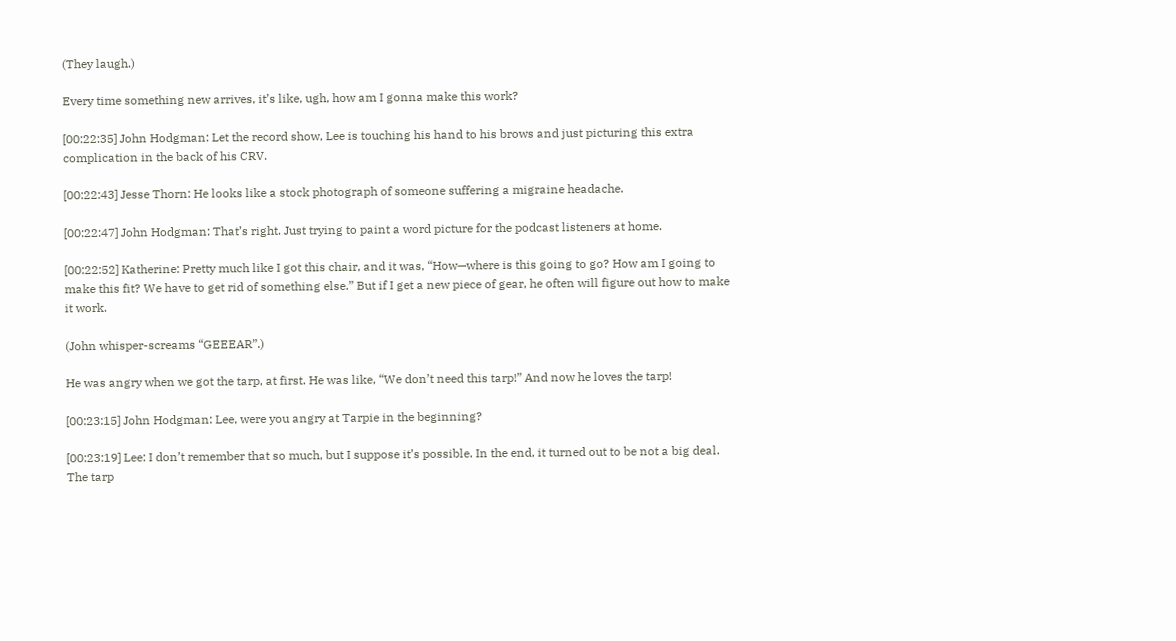(They laugh.)

Every time something new arrives, it’s like, ugh, how am I gonna make this work?

[00:22:35] John Hodgman: Let the record show, Lee is touching his hand to his brows and just picturing this extra complication in the back of his CRV.

[00:22:43] Jesse Thorn: He looks like a stock photograph of someone suffering a migraine headache.

[00:22:47] John Hodgman: That’s right. Just trying to paint a word picture for the podcast listeners at home.

[00:22:52] Katherine: Pretty much like I got this chair, and it was, “How—where is this going to go? How am I going to make this fit? We have to get rid of something else.” But if I get a new piece of gear, he often will figure out how to make it work.

(John whisper-screams “GEEEAR”.)

He was angry when we got the tarp, at first. He was like, “We don’t need this tarp!” And now he loves the tarp!

[00:23:15] John Hodgman: Lee, were you angry at Tarpie in the beginning?

[00:23:19] Lee: I don’t remember that so much, but I suppose it’s possible. In the end, it turned out to be not a big deal. The tarp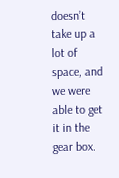doesn’t take up a lot of space, and we were able to get it in the gear box.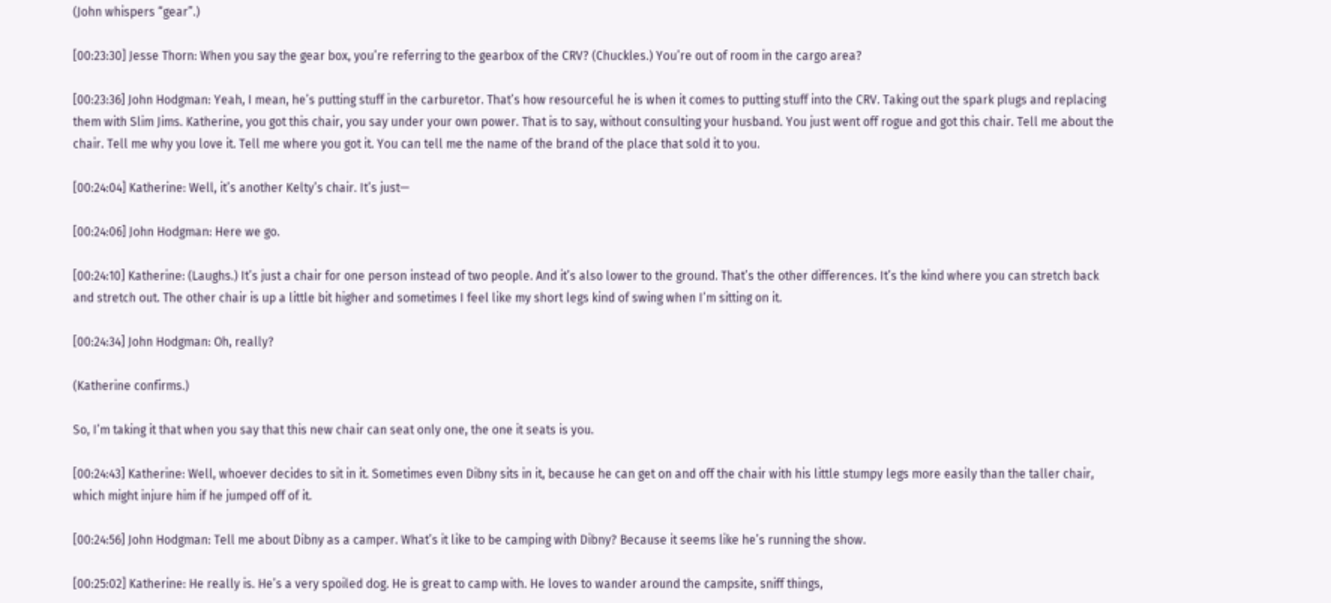(John whispers “gear”.)

[00:23:30] Jesse Thorn: When you say the gear box, you’re referring to the gearbox of the CRV? (Chuckles.) You’re out of room in the cargo area?

[00:23:36] John Hodgman: Yeah, I mean, he’s putting stuff in the carburetor. That’s how resourceful he is when it comes to putting stuff into the CRV. Taking out the spark plugs and replacing them with Slim Jims. Katherine, you got this chair, you say under your own power. That is to say, without consulting your husband. You just went off rogue and got this chair. Tell me about the chair. Tell me why you love it. Tell me where you got it. You can tell me the name of the brand of the place that sold it to you.

[00:24:04] Katherine: Well, it’s another Kelty’s chair. It’s just—

[00:24:06] John Hodgman: Here we go.

[00:24:10] Katherine: (Laughs.) It’s just a chair for one person instead of two people. And it’s also lower to the ground. That’s the other differences. It’s the kind where you can stretch back and stretch out. The other chair is up a little bit higher and sometimes I feel like my short legs kind of swing when I’m sitting on it.

[00:24:34] John Hodgman: Oh, really?

(Katherine confirms.)

So, I’m taking it that when you say that this new chair can seat only one, the one it seats is you.

[00:24:43] Katherine: Well, whoever decides to sit in it. Sometimes even Dibny sits in it, because he can get on and off the chair with his little stumpy legs more easily than the taller chair, which might injure him if he jumped off of it.

[00:24:56] John Hodgman: Tell me about Dibny as a camper. What’s it like to be camping with Dibny? Because it seems like he’s running the show.

[00:25:02] Katherine: He really is. He’s a very spoiled dog. He is great to camp with. He loves to wander around the campsite, sniff things,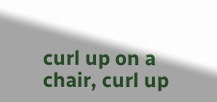curl up on a chair, curl up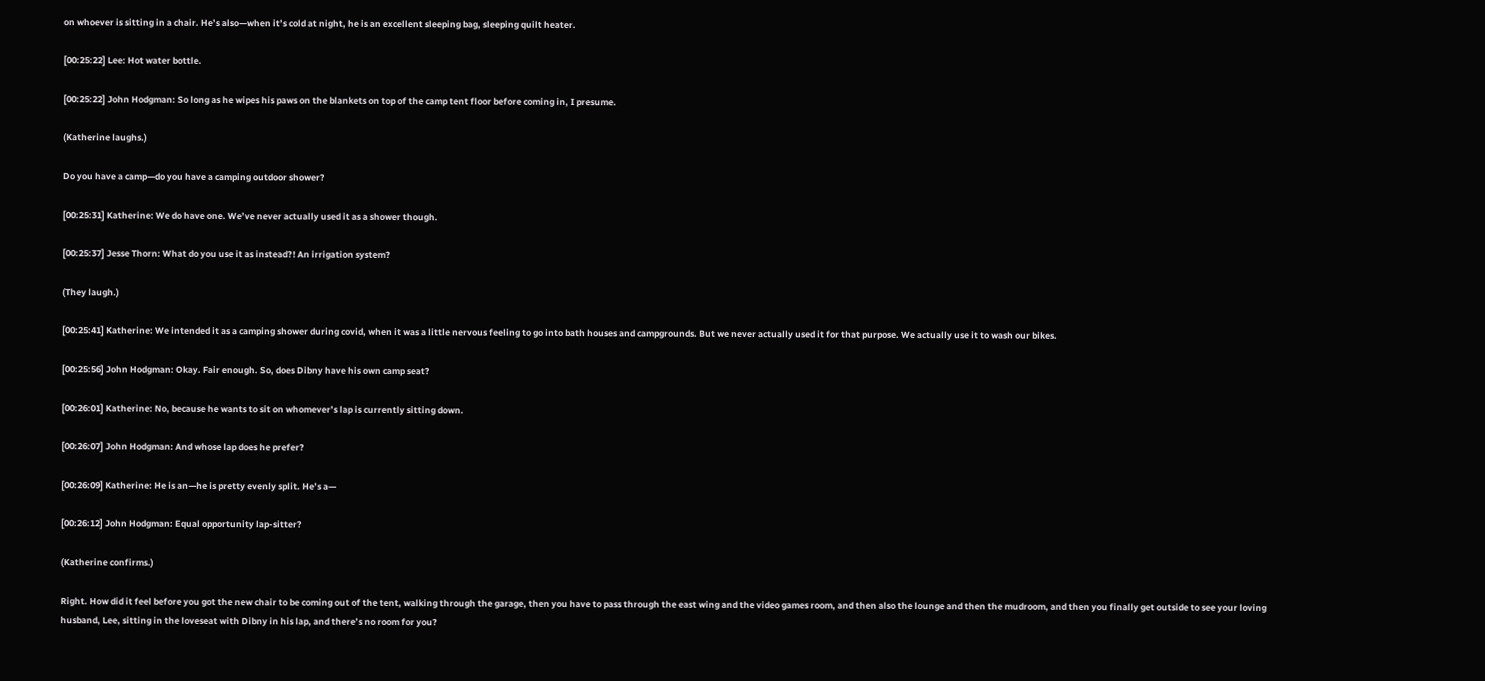on whoever is sitting in a chair. He’s also—when it’s cold at night, he is an excellent sleeping bag, sleeping quilt heater.

[00:25:22] Lee: Hot water bottle.

[00:25:22] John Hodgman: So long as he wipes his paws on the blankets on top of the camp tent floor before coming in, I presume.

(Katherine laughs.)

Do you have a camp—do you have a camping outdoor shower?

[00:25:31] Katherine: We do have one. We’ve never actually used it as a shower though.

[00:25:37] Jesse Thorn: What do you use it as instead?! An irrigation system?

(They laugh.)

[00:25:41] Katherine: We intended it as a camping shower during covid, when it was a little nervous feeling to go into bath houses and campgrounds. But we never actually used it for that purpose. We actually use it to wash our bikes.

[00:25:56] John Hodgman: Okay. Fair enough. So, does Dibny have his own camp seat?

[00:26:01] Katherine: No, because he wants to sit on whomever’s lap is currently sitting down.

[00:26:07] John Hodgman: And whose lap does he prefer?

[00:26:09] Katherine: He is an—he is pretty evenly split. He’s a—

[00:26:12] John Hodgman: Equal opportunity lap-sitter?

(Katherine confirms.)

Right. How did it feel before you got the new chair to be coming out of the tent, walking through the garage, then you have to pass through the east wing and the video games room, and then also the lounge and then the mudroom, and then you finally get outside to see your loving husband, Lee, sitting in the loveseat with Dibny in his lap, and there’s no room for you?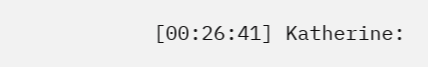[00:26:41] Katherine: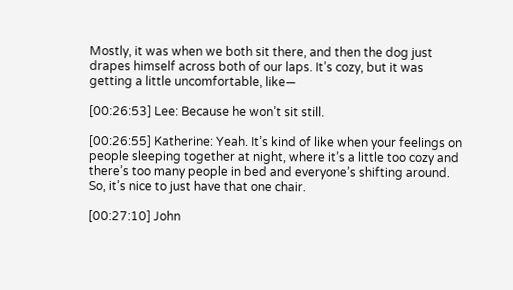Mostly, it was when we both sit there, and then the dog just drapes himself across both of our laps. It’s cozy, but it was getting a little uncomfortable, like—

[00:26:53] Lee: Because he won’t sit still.

[00:26:55] Katherine: Yeah. It’s kind of like when your feelings on people sleeping together at night, where it’s a little too cozy and there’s too many people in bed and everyone’s shifting around. So, it’s nice to just have that one chair.

[00:27:10] John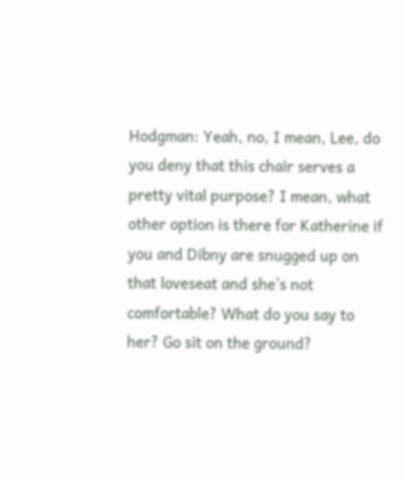Hodgman: Yeah, no, I mean, Lee, do you deny that this chair serves a pretty vital purpose? I mean, what other option is there for Katherine if you and Dibny are snugged up on that loveseat and she’s not comfortable? What do you say to her? Go sit on the ground?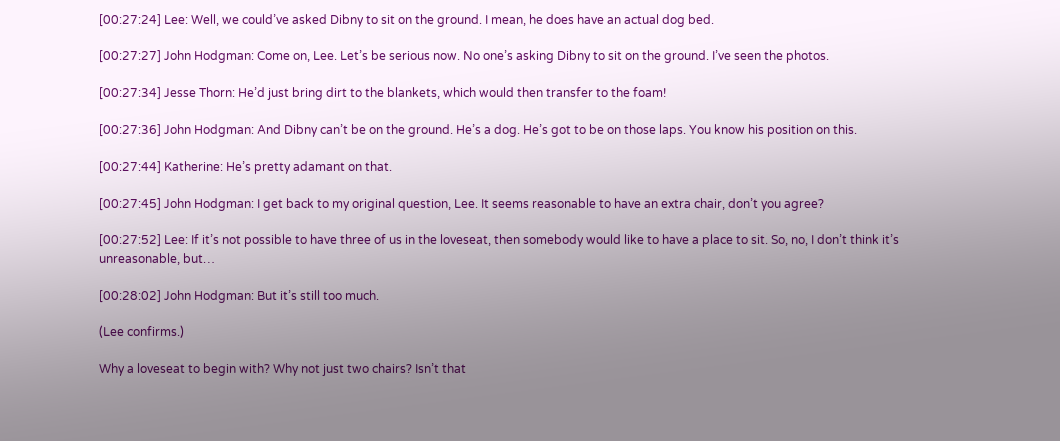[00:27:24] Lee: Well, we could’ve asked Dibny to sit on the ground. I mean, he does have an actual dog bed.

[00:27:27] John Hodgman: Come on, Lee. Let’s be serious now. No one’s asking Dibny to sit on the ground. I’ve seen the photos.

[00:27:34] Jesse Thorn: He’d just bring dirt to the blankets, which would then transfer to the foam!

[00:27:36] John Hodgman: And Dibny can’t be on the ground. He’s a dog. He’s got to be on those laps. You know his position on this.

[00:27:44] Katherine: He’s pretty adamant on that.

[00:27:45] John Hodgman: I get back to my original question, Lee. It seems reasonable to have an extra chair, don’t you agree?

[00:27:52] Lee: If it’s not possible to have three of us in the loveseat, then somebody would like to have a place to sit. So, no, I don’t think it’s unreasonable, but…

[00:28:02] John Hodgman: But it’s still too much.

(Lee confirms.)

Why a loveseat to begin with? Why not just two chairs? Isn’t that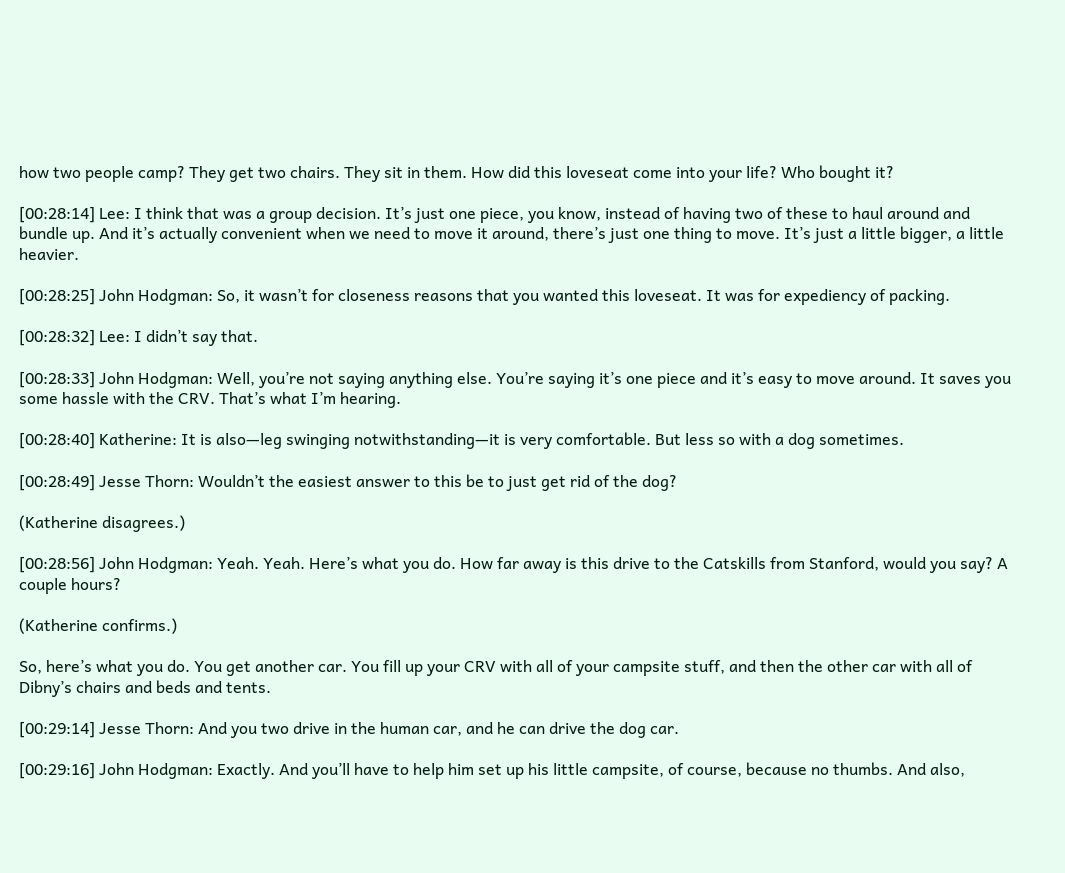how two people camp? They get two chairs. They sit in them. How did this loveseat come into your life? Who bought it?

[00:28:14] Lee: I think that was a group decision. It’s just one piece, you know, instead of having two of these to haul around and bundle up. And it’s actually convenient when we need to move it around, there’s just one thing to move. It’s just a little bigger, a little heavier.

[00:28:25] John Hodgman: So, it wasn’t for closeness reasons that you wanted this loveseat. It was for expediency of packing.

[00:28:32] Lee: I didn’t say that.

[00:28:33] John Hodgman: Well, you’re not saying anything else. You’re saying it’s one piece and it’s easy to move around. It saves you some hassle with the CRV. That’s what I’m hearing.

[00:28:40] Katherine: It is also—leg swinging notwithstanding—it is very comfortable. But less so with a dog sometimes.

[00:28:49] Jesse Thorn: Wouldn’t the easiest answer to this be to just get rid of the dog?

(Katherine disagrees.)

[00:28:56] John Hodgman: Yeah. Yeah. Here’s what you do. How far away is this drive to the Catskills from Stanford, would you say? A couple hours?

(Katherine confirms.)

So, here’s what you do. You get another car. You fill up your CRV with all of your campsite stuff, and then the other car with all of Dibny’s chairs and beds and tents.

[00:29:14] Jesse Thorn: And you two drive in the human car, and he can drive the dog car.

[00:29:16] John Hodgman: Exactly. And you’ll have to help him set up his little campsite, of course, because no thumbs. And also,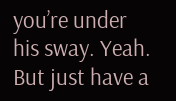you’re under his sway. Yeah. But just have a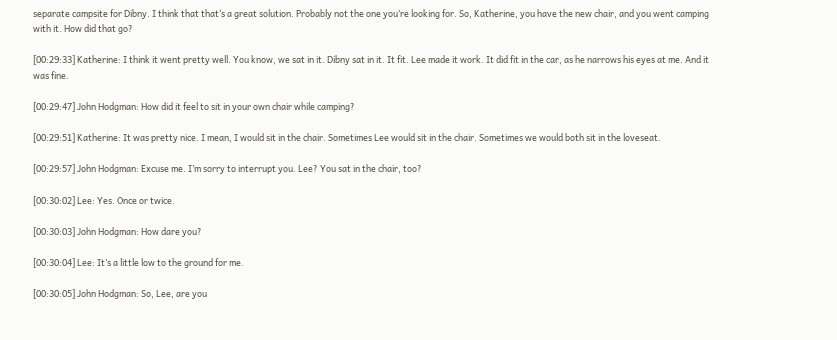separate campsite for Dibny. I think that that’s a great solution. Probably not the one you’re looking for. So, Katherine, you have the new chair, and you went camping with it. How did that go?

[00:29:33] Katherine: I think it went pretty well. You know, we sat in it. Dibny sat in it. It fit. Lee made it work. It did fit in the car, as he narrows his eyes at me. And it was fine.

[00:29:47] John Hodgman: How did it feel to sit in your own chair while camping?

[00:29:51] Katherine: It was pretty nice. I mean, I would sit in the chair. Sometimes Lee would sit in the chair. Sometimes we would both sit in the loveseat.

[00:29:57] John Hodgman: Excuse me. I’m sorry to interrupt you. Lee? You sat in the chair, too?

[00:30:02] Lee: Yes. Once or twice.

[00:30:03] John Hodgman: How dare you?

[00:30:04] Lee: It’s a little low to the ground for me.

[00:30:05] John Hodgman: So, Lee, are you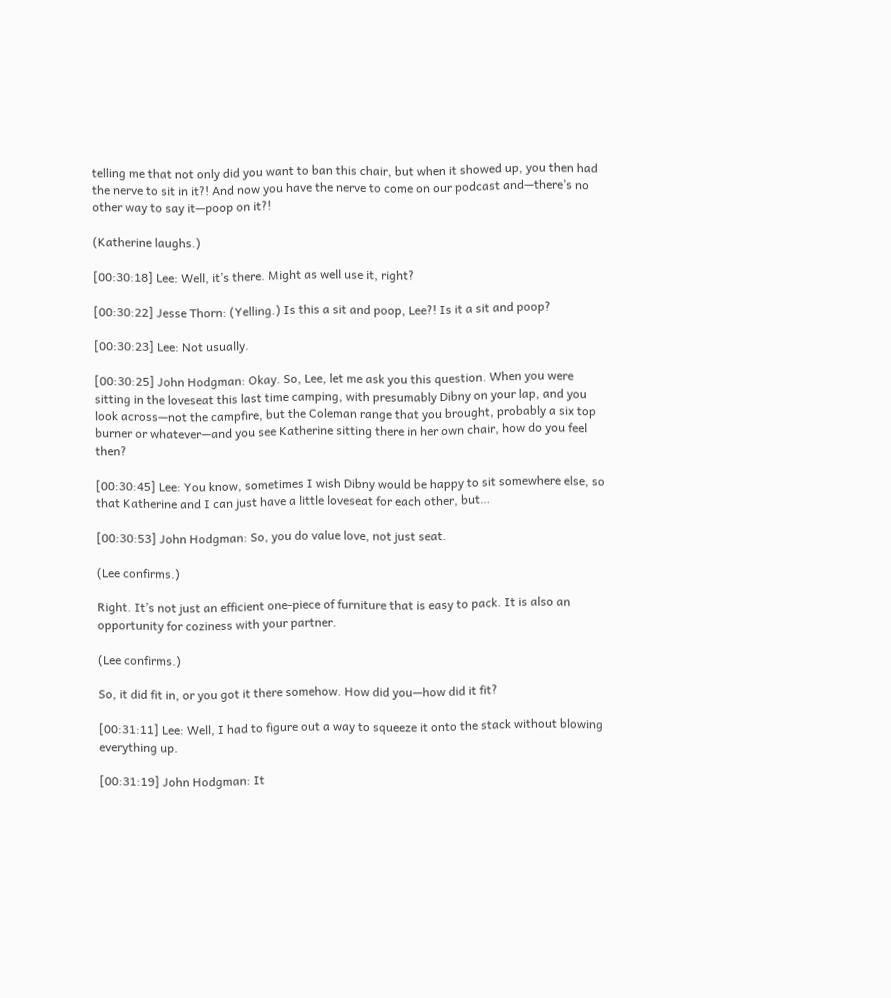telling me that not only did you want to ban this chair, but when it showed up, you then had the nerve to sit in it?! And now you have the nerve to come on our podcast and—there’s no other way to say it—poop on it?!

(Katherine laughs.)

[00:30:18] Lee: Well, it’s there. Might as well use it, right?

[00:30:22] Jesse Thorn: (Yelling.) Is this a sit and poop, Lee?! Is it a sit and poop?

[00:30:23] Lee: Not usually.

[00:30:25] John Hodgman: Okay. So, Lee, let me ask you this question. When you were sitting in the loveseat this last time camping, with presumably Dibny on your lap, and you look across—not the campfire, but the Coleman range that you brought, probably a six top burner or whatever—and you see Katherine sitting there in her own chair, how do you feel then?

[00:30:45] Lee: You know, sometimes I wish Dibny would be happy to sit somewhere else, so that Katherine and I can just have a little loveseat for each other, but…

[00:30:53] John Hodgman: So, you do value love, not just seat.

(Lee confirms.)

Right. It’s not just an efficient one-piece of furniture that is easy to pack. It is also an opportunity for coziness with your partner.

(Lee confirms.)

So, it did fit in, or you got it there somehow. How did you—how did it fit?

[00:31:11] Lee: Well, I had to figure out a way to squeeze it onto the stack without blowing everything up.

[00:31:19] John Hodgman: It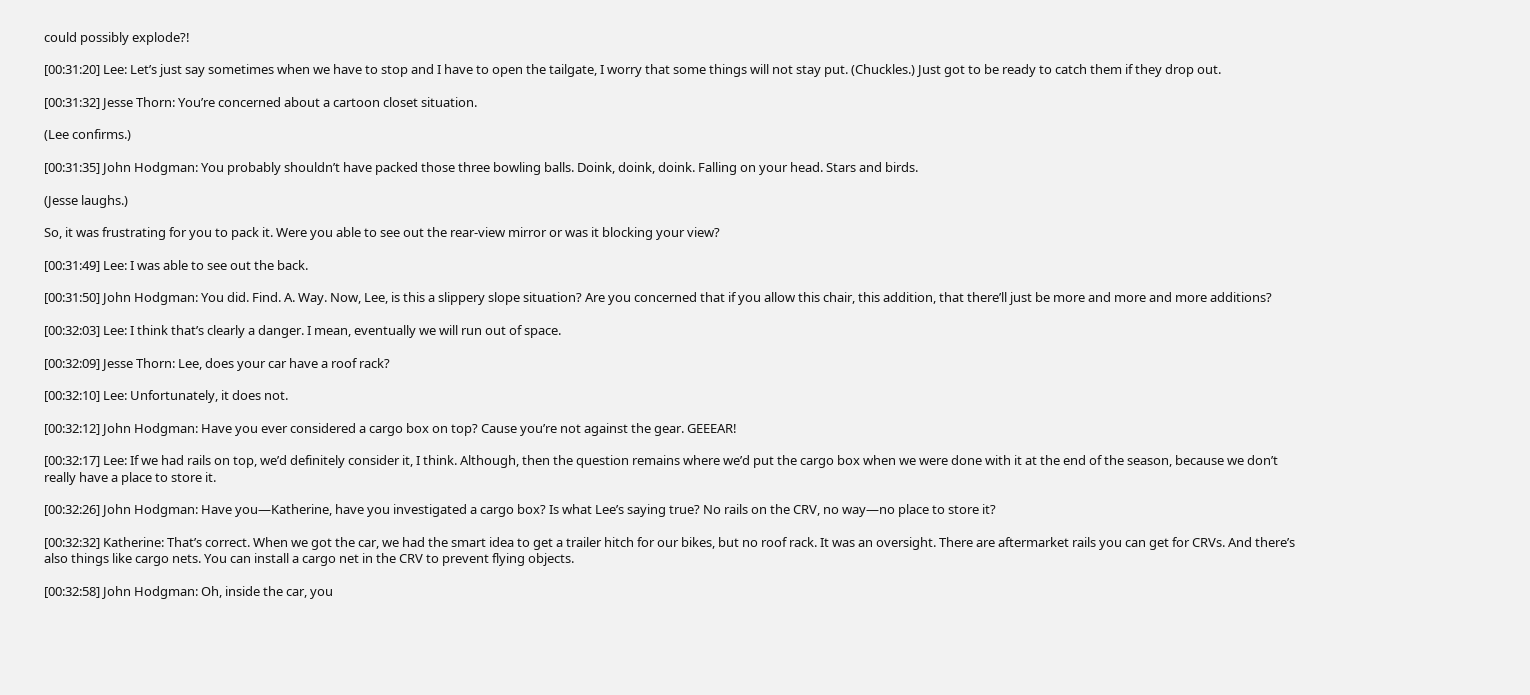could possibly explode?!

[00:31:20] Lee: Let’s just say sometimes when we have to stop and I have to open the tailgate, I worry that some things will not stay put. (Chuckles.) Just got to be ready to catch them if they drop out.

[00:31:32] Jesse Thorn: You’re concerned about a cartoon closet situation.

(Lee confirms.)

[00:31:35] John Hodgman: You probably shouldn’t have packed those three bowling balls. Doink, doink, doink. Falling on your head. Stars and birds.

(Jesse laughs.)

So, it was frustrating for you to pack it. Were you able to see out the rear-view mirror or was it blocking your view?

[00:31:49] Lee: I was able to see out the back.

[00:31:50] John Hodgman: You did. Find. A. Way. Now, Lee, is this a slippery slope situation? Are you concerned that if you allow this chair, this addition, that there’ll just be more and more and more additions?

[00:32:03] Lee: I think that’s clearly a danger. I mean, eventually we will run out of space.

[00:32:09] Jesse Thorn: Lee, does your car have a roof rack?

[00:32:10] Lee: Unfortunately, it does not.

[00:32:12] John Hodgman: Have you ever considered a cargo box on top? Cause you’re not against the gear. GEEEAR!

[00:32:17] Lee: If we had rails on top, we’d definitely consider it, I think. Although, then the question remains where we’d put the cargo box when we were done with it at the end of the season, because we don’t really have a place to store it.

[00:32:26] John Hodgman: Have you—Katherine, have you investigated a cargo box? Is what Lee’s saying true? No rails on the CRV, no way—no place to store it?

[00:32:32] Katherine: That’s correct. When we got the car, we had the smart idea to get a trailer hitch for our bikes, but no roof rack. It was an oversight. There are aftermarket rails you can get for CRVs. And there’s also things like cargo nets. You can install a cargo net in the CRV to prevent flying objects.

[00:32:58] John Hodgman: Oh, inside the car, you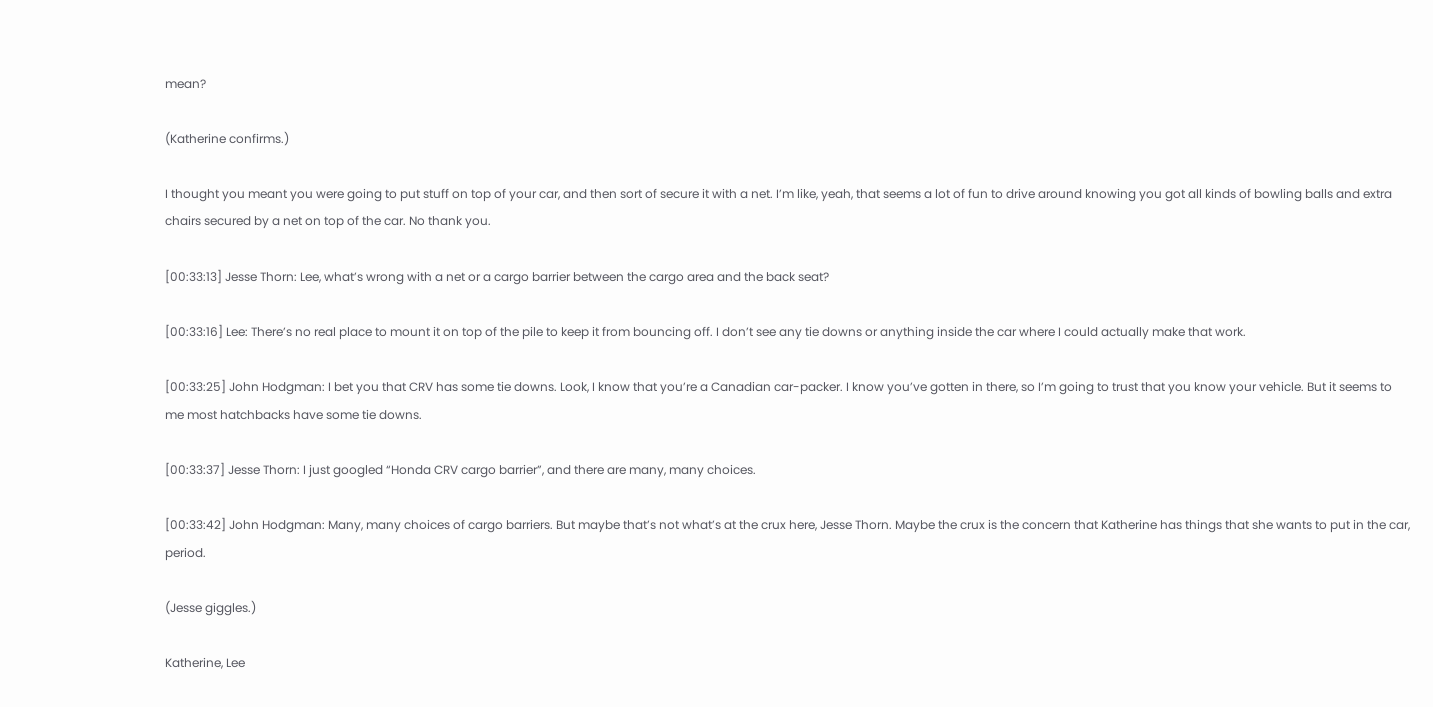mean?

(Katherine confirms.)

I thought you meant you were going to put stuff on top of your car, and then sort of secure it with a net. I’m like, yeah, that seems a lot of fun to drive around knowing you got all kinds of bowling balls and extra chairs secured by a net on top of the car. No thank you.

[00:33:13] Jesse Thorn: Lee, what’s wrong with a net or a cargo barrier between the cargo area and the back seat?

[00:33:16] Lee: There’s no real place to mount it on top of the pile to keep it from bouncing off. I don’t see any tie downs or anything inside the car where I could actually make that work.

[00:33:25] John Hodgman: I bet you that CRV has some tie downs. Look, I know that you’re a Canadian car-packer. I know you’ve gotten in there, so I’m going to trust that you know your vehicle. But it seems to me most hatchbacks have some tie downs.

[00:33:37] Jesse Thorn: I just googled “Honda CRV cargo barrier”, and there are many, many choices.

[00:33:42] John Hodgman: Many, many choices of cargo barriers. But maybe that’s not what’s at the crux here, Jesse Thorn. Maybe the crux is the concern that Katherine has things that she wants to put in the car, period.

(Jesse giggles.)

Katherine, Lee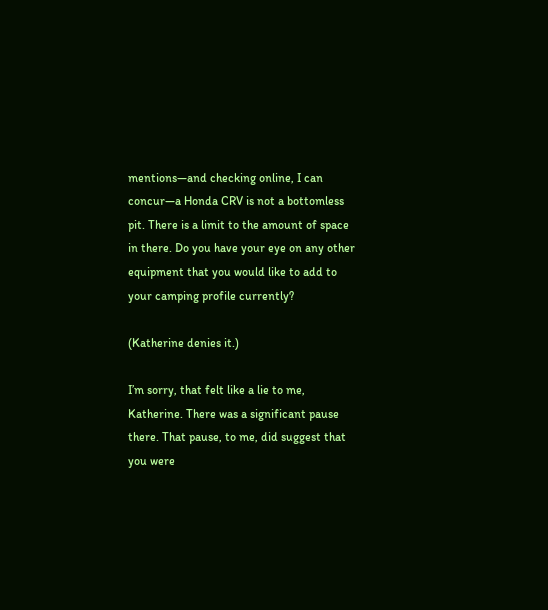mentions—and checking online, I can concur—a Honda CRV is not a bottomless pit. There is a limit to the amount of space in there. Do you have your eye on any other equipment that you would like to add to your camping profile currently?

(Katherine denies it.)

I’m sorry, that felt like a lie to me, Katherine. There was a significant pause there. That pause, to me, did suggest that you were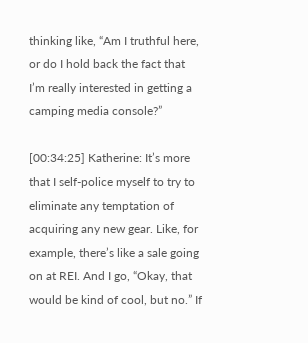thinking like, “Am I truthful here, or do I hold back the fact that I’m really interested in getting a camping media console?”

[00:34:25] Katherine: It’s more that I self-police myself to try to eliminate any temptation of acquiring any new gear. Like, for example, there’s like a sale going on at REI. And I go, “Okay, that would be kind of cool, but no.” If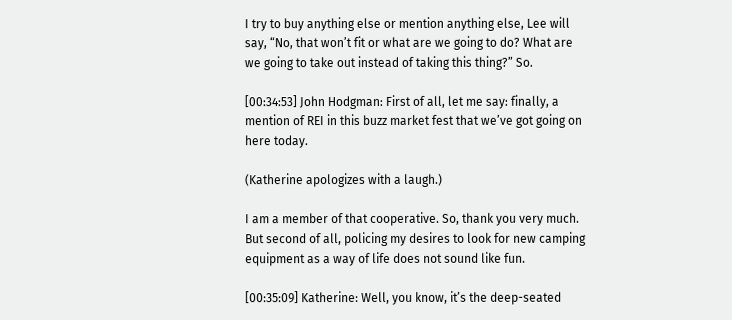I try to buy anything else or mention anything else, Lee will say, “No, that won’t fit or what are we going to do? What are we going to take out instead of taking this thing?” So.

[00:34:53] John Hodgman: First of all, let me say: finally, a mention of REI in this buzz market fest that we’ve got going on here today.

(Katherine apologizes with a laugh.)

I am a member of that cooperative. So, thank you very much. But second of all, policing my desires to look for new camping equipment as a way of life does not sound like fun.

[00:35:09] Katherine: Well, you know, it’s the deep-seated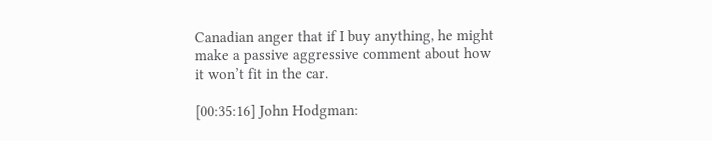Canadian anger that if I buy anything, he might make a passive aggressive comment about how it won’t fit in the car.

[00:35:16] John Hodgman: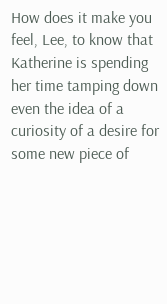How does it make you feel, Lee, to know that Katherine is spending her time tamping down even the idea of a curiosity of a desire for some new piece of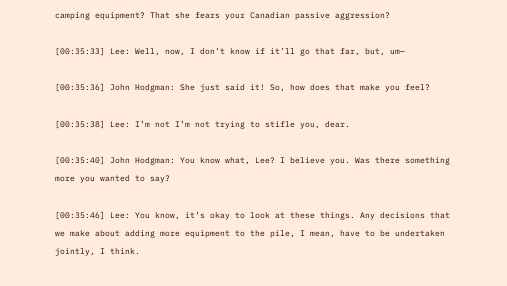camping equipment? That she fears your Canadian passive aggression?

[00:35:33] Lee: Well, now, I don’t know if it’ll go that far, but, um—

[00:35:36] John Hodgman: She just said it! So, how does that make you feel?

[00:35:38] Lee: I’m not I’m not trying to stifle you, dear.

[00:35:40] John Hodgman: You know what, Lee? I believe you. Was there something more you wanted to say?

[00:35:46] Lee: You know, it’s okay to look at these things. Any decisions that we make about adding more equipment to the pile, I mean, have to be undertaken jointly, I think.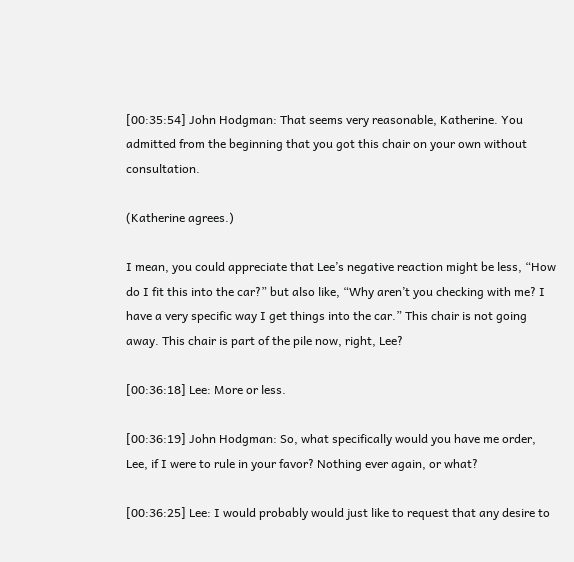[00:35:54] John Hodgman: That seems very reasonable, Katherine. You admitted from the beginning that you got this chair on your own without consultation.

(Katherine agrees.)

I mean, you could appreciate that Lee’s negative reaction might be less, “How do I fit this into the car?” but also like, “Why aren’t you checking with me? I have a very specific way I get things into the car.” This chair is not going away. This chair is part of the pile now, right, Lee?

[00:36:18] Lee: More or less.

[00:36:19] John Hodgman: So, what specifically would you have me order, Lee, if I were to rule in your favor? Nothing ever again, or what?

[00:36:25] Lee: I would probably would just like to request that any desire to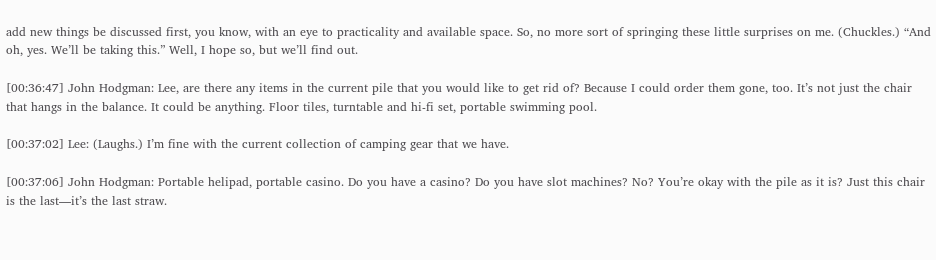add new things be discussed first, you know, with an eye to practicality and available space. So, no more sort of springing these little surprises on me. (Chuckles.) “And oh, yes. We’ll be taking this.” Well, I hope so, but we’ll find out.

[00:36:47] John Hodgman: Lee, are there any items in the current pile that you would like to get rid of? Because I could order them gone, too. It’s not just the chair that hangs in the balance. It could be anything. Floor tiles, turntable and hi-fi set, portable swimming pool.

[00:37:02] Lee: (Laughs.) I’m fine with the current collection of camping gear that we have.

[00:37:06] John Hodgman: Portable helipad, portable casino. Do you have a casino? Do you have slot machines? No? You’re okay with the pile as it is? Just this chair is the last—it’s the last straw.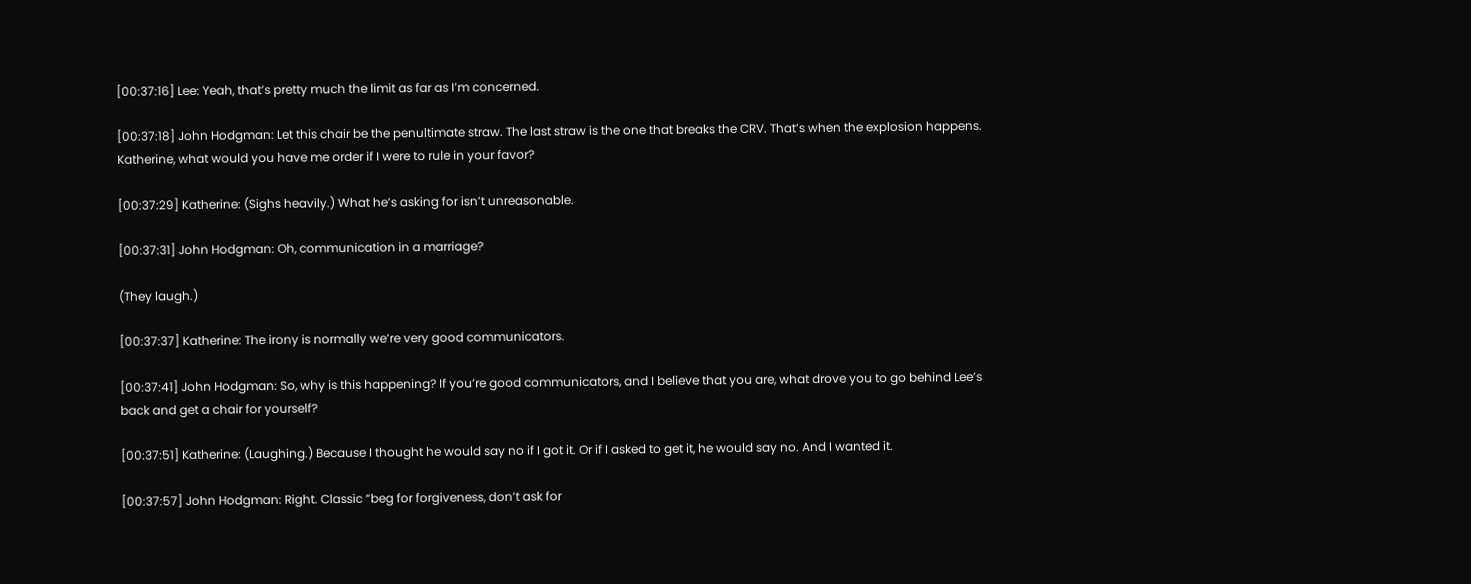[00:37:16] Lee: Yeah, that’s pretty much the limit as far as I’m concerned.

[00:37:18] John Hodgman: Let this chair be the penultimate straw. The last straw is the one that breaks the CRV. That’s when the explosion happens. Katherine, what would you have me order if I were to rule in your favor?

[00:37:29] Katherine: (Sighs heavily.) What he’s asking for isn’t unreasonable.

[00:37:31] John Hodgman: Oh, communication in a marriage?

(They laugh.)

[00:37:37] Katherine: The irony is normally we’re very good communicators.

[00:37:41] John Hodgman: So, why is this happening? If you’re good communicators, and I believe that you are, what drove you to go behind Lee’s back and get a chair for yourself?

[00:37:51] Katherine: (Laughing.) Because I thought he would say no if I got it. Or if I asked to get it, he would say no. And I wanted it.

[00:37:57] John Hodgman: Right. Classic “beg for forgiveness, don’t ask for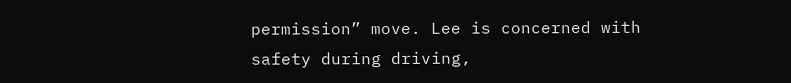permission” move. Lee is concerned with safety during driving,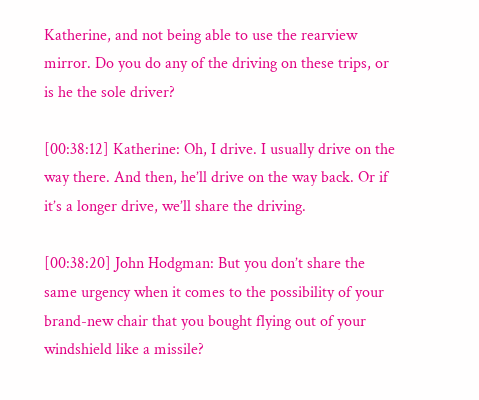Katherine, and not being able to use the rearview mirror. Do you do any of the driving on these trips, or is he the sole driver?

[00:38:12] Katherine: Oh, I drive. I usually drive on the way there. And then, he’ll drive on the way back. Or if it’s a longer drive, we’ll share the driving.

[00:38:20] John Hodgman: But you don’t share the same urgency when it comes to the possibility of your brand-new chair that you bought flying out of your windshield like a missile?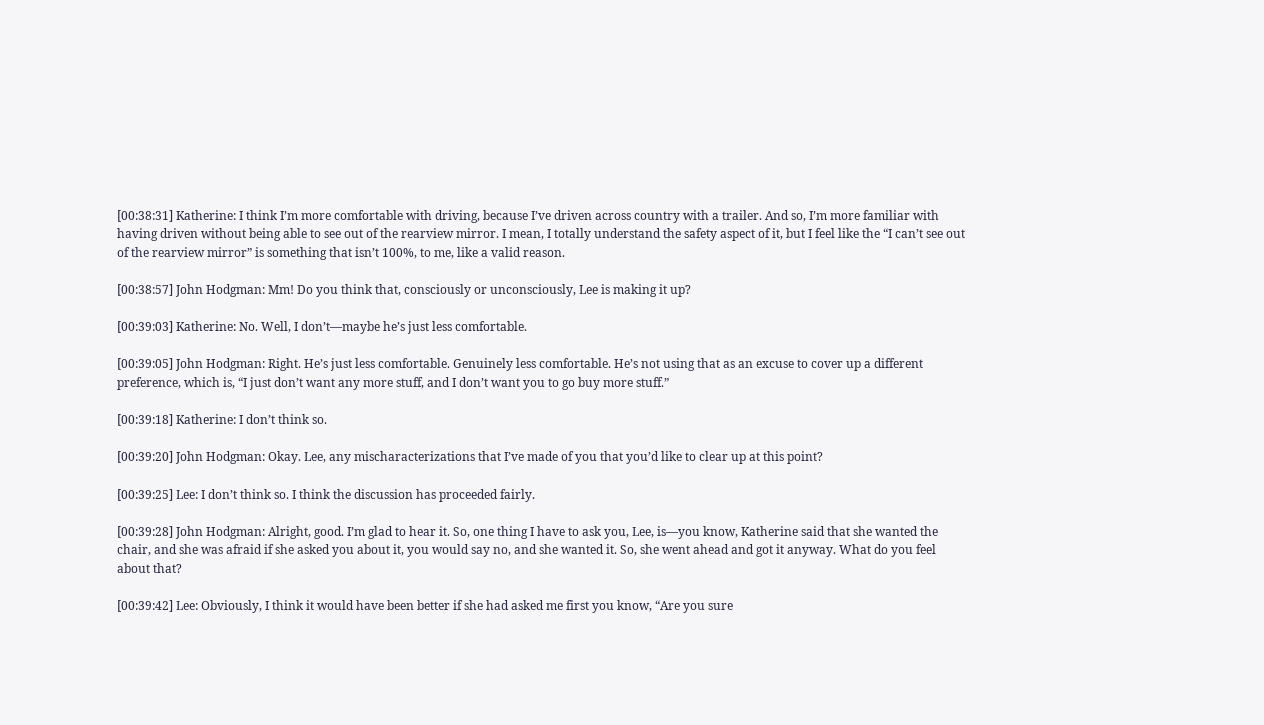[00:38:31] Katherine: I think I’m more comfortable with driving, because I’ve driven across country with a trailer. And so, I’m more familiar with having driven without being able to see out of the rearview mirror. I mean, I totally understand the safety aspect of it, but I feel like the “I can’t see out of the rearview mirror” is something that isn’t 100%, to me, like a valid reason.

[00:38:57] John Hodgman: Mm! Do you think that, consciously or unconsciously, Lee is making it up?

[00:39:03] Katherine: No. Well, I don’t—maybe he’s just less comfortable.

[00:39:05] John Hodgman: Right. He’s just less comfortable. Genuinely less comfortable. He’s not using that as an excuse to cover up a different preference, which is, “I just don’t want any more stuff, and I don’t want you to go buy more stuff.”

[00:39:18] Katherine: I don’t think so.

[00:39:20] John Hodgman: Okay. Lee, any mischaracterizations that I’ve made of you that you’d like to clear up at this point?

[00:39:25] Lee: I don’t think so. I think the discussion has proceeded fairly.

[00:39:28] John Hodgman: Alright, good. I’m glad to hear it. So, one thing I have to ask you, Lee, is—you know, Katherine said that she wanted the chair, and she was afraid if she asked you about it, you would say no, and she wanted it. So, she went ahead and got it anyway. What do you feel about that?

[00:39:42] Lee: Obviously, I think it would have been better if she had asked me first you know, “Are you sure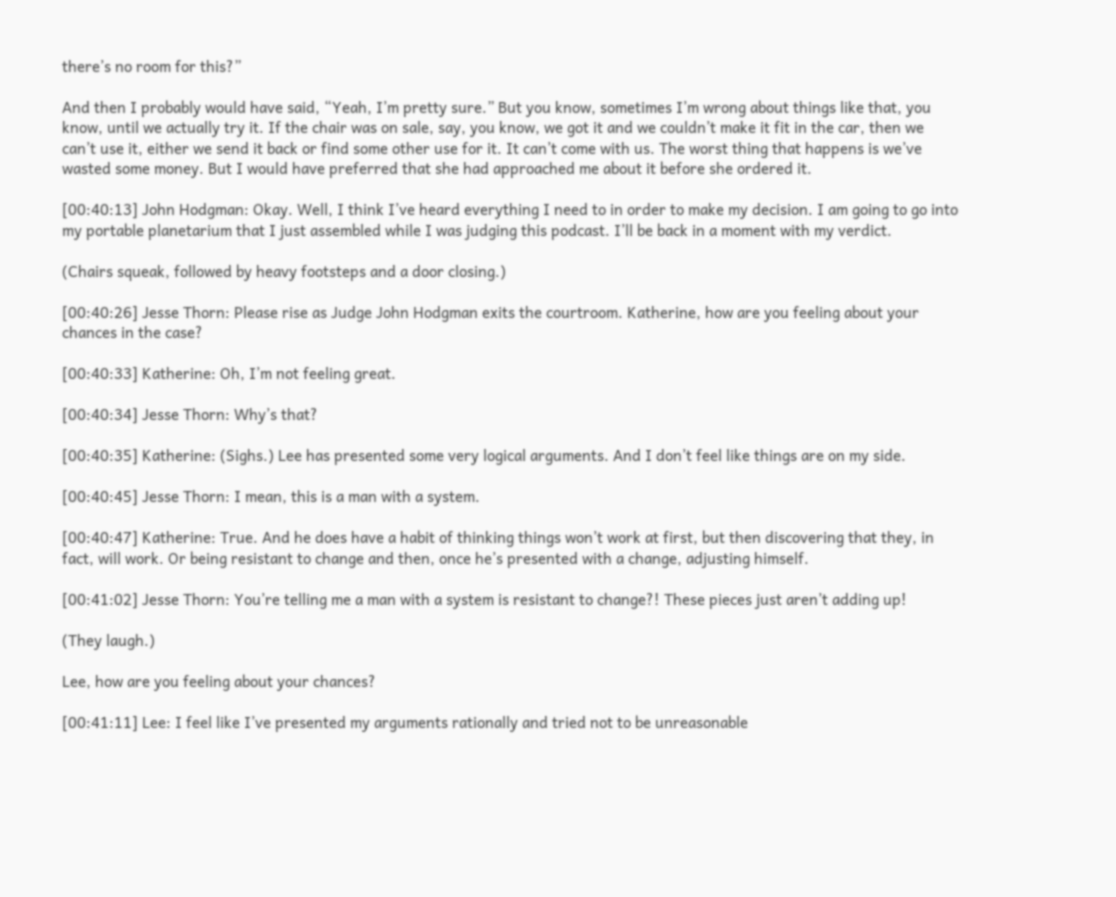there’s no room for this?”

And then I probably would have said, “Yeah, I’m pretty sure.” But you know, sometimes I’m wrong about things like that, you know, until we actually try it. If the chair was on sale, say, you know, we got it and we couldn’t make it fit in the car, then we can’t use it, either we send it back or find some other use for it. It can’t come with us. The worst thing that happens is we’ve wasted some money. But I would have preferred that she had approached me about it before she ordered it.

[00:40:13] John Hodgman: Okay. Well, I think I’ve heard everything I need to in order to make my decision. I am going to go into my portable planetarium that I just assembled while I was judging this podcast. I’ll be back in a moment with my verdict.

(Chairs squeak, followed by heavy footsteps and a door closing.)

[00:40:26] Jesse Thorn: Please rise as Judge John Hodgman exits the courtroom. Katherine, how are you feeling about your chances in the case?

[00:40:33] Katherine: Oh, I’m not feeling great.

[00:40:34] Jesse Thorn: Why’s that?

[00:40:35] Katherine: (Sighs.) Lee has presented some very logical arguments. And I don’t feel like things are on my side.

[00:40:45] Jesse Thorn: I mean, this is a man with a system.

[00:40:47] Katherine: True. And he does have a habit of thinking things won’t work at first, but then discovering that they, in fact, will work. Or being resistant to change and then, once he’s presented with a change, adjusting himself.

[00:41:02] Jesse Thorn: You’re telling me a man with a system is resistant to change?! These pieces just aren’t adding up!

(They laugh.)

Lee, how are you feeling about your chances?

[00:41:11] Lee: I feel like I’ve presented my arguments rationally and tried not to be unreasonable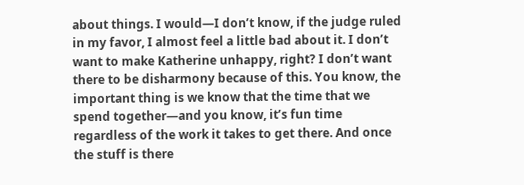about things. I would—I don’t know, if the judge ruled in my favor, I almost feel a little bad about it. I don’t want to make Katherine unhappy, right? I don’t want there to be disharmony because of this. You know, the important thing is we know that the time that we spend together—and you know, it’s fun time regardless of the work it takes to get there. And once the stuff is there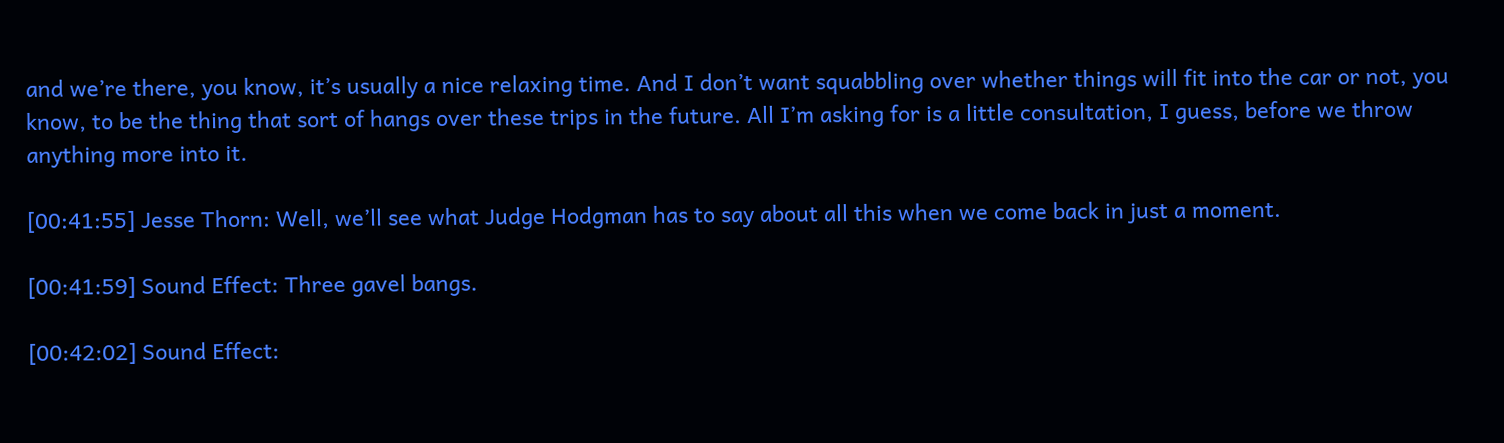and we’re there, you know, it’s usually a nice relaxing time. And I don’t want squabbling over whether things will fit into the car or not, you know, to be the thing that sort of hangs over these trips in the future. All I’m asking for is a little consultation, I guess, before we throw anything more into it.

[00:41:55] Jesse Thorn: Well, we’ll see what Judge Hodgman has to say about all this when we come back in just a moment.

[00:41:59] Sound Effect: Three gavel bangs.

[00:42:02] Sound Effect: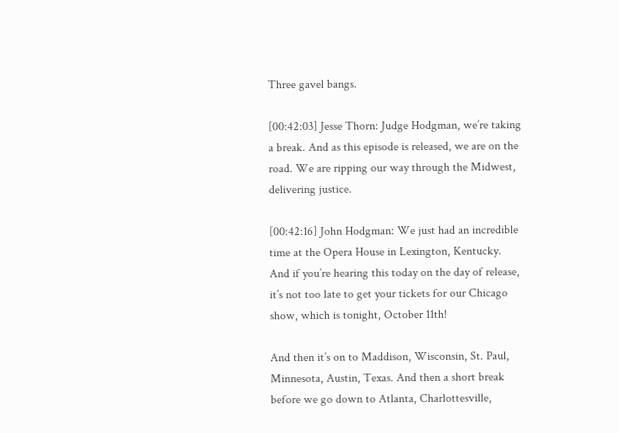Three gavel bangs.

[00:42:03] Jesse Thorn: Judge Hodgman, we’re taking a break. And as this episode is released, we are on the road. We are ripping our way through the Midwest, delivering justice.

[00:42:16] John Hodgman: We just had an incredible time at the Opera House in Lexington, Kentucky. And if you’re hearing this today on the day of release, it’s not too late to get your tickets for our Chicago show, which is tonight, October 11th!

And then it’s on to Maddison, Wisconsin, St. Paul, Minnesota, Austin, Texas. And then a short break before we go down to Atlanta, Charlottesville,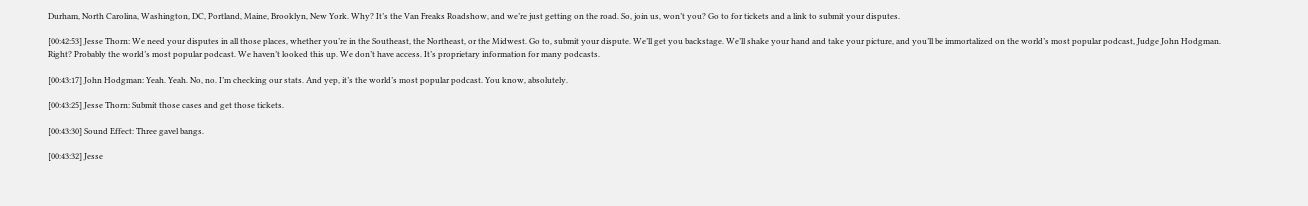Durham, North Carolina, Washington, DC, Portland, Maine, Brooklyn, New York. Why? It’s the Van Freaks Roadshow, and we’re just getting on the road. So, join us, won’t you? Go to for tickets and a link to submit your disputes.

[00:42:53] Jesse Thorn: We need your disputes in all those places, whether you’re in the Southeast, the Northeast, or the Midwest. Go to, submit your dispute. We’ll get you backstage. We’ll shake your hand and take your picture, and you’ll be immortalized on the world’s most popular podcast, Judge John Hodgman. Right? Probably the world’s most popular podcast. We haven’t looked this up. We don’t have access. It’s proprietary information for many podcasts.

[00:43:17] John Hodgman: Yeah. Yeah. No, no. I’m checking our stats. And yep, it’s the world’s most popular podcast. You know, absolutely.

[00:43:25] Jesse Thorn: Submit those cases and get those tickets.

[00:43:30] Sound Effect: Three gavel bangs.

[00:43:32] Jesse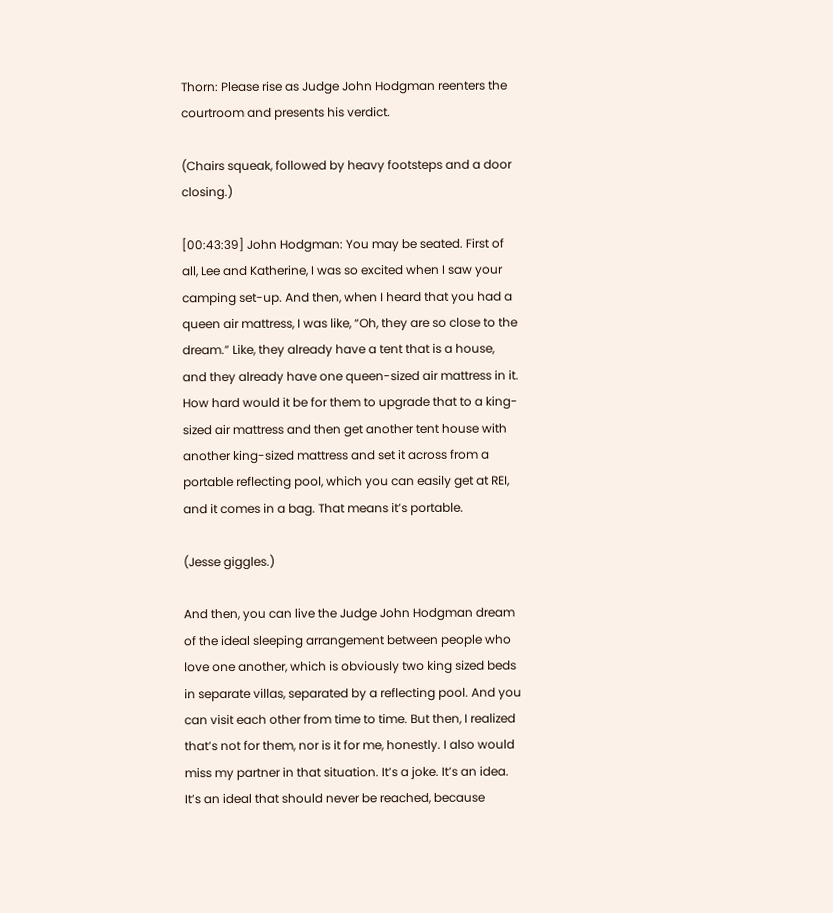Thorn: Please rise as Judge John Hodgman reenters the courtroom and presents his verdict.

(Chairs squeak, followed by heavy footsteps and a door closing.)

[00:43:39] John Hodgman: You may be seated. First of all, Lee and Katherine, I was so excited when I saw your camping set-up. And then, when I heard that you had a queen air mattress, I was like, “Oh, they are so close to the dream.” Like, they already have a tent that is a house, and they already have one queen-sized air mattress in it. How hard would it be for them to upgrade that to a king-sized air mattress and then get another tent house with another king-sized mattress and set it across from a portable reflecting pool, which you can easily get at REI, and it comes in a bag. That means it’s portable.

(Jesse giggles.)

And then, you can live the Judge John Hodgman dream of the ideal sleeping arrangement between people who love one another, which is obviously two king sized beds in separate villas, separated by a reflecting pool. And you can visit each other from time to time. But then, I realized that’s not for them, nor is it for me, honestly. I also would miss my partner in that situation. It’s a joke. It’s an idea. It’s an ideal that should never be reached, because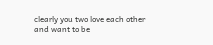clearly you two love each other and want to be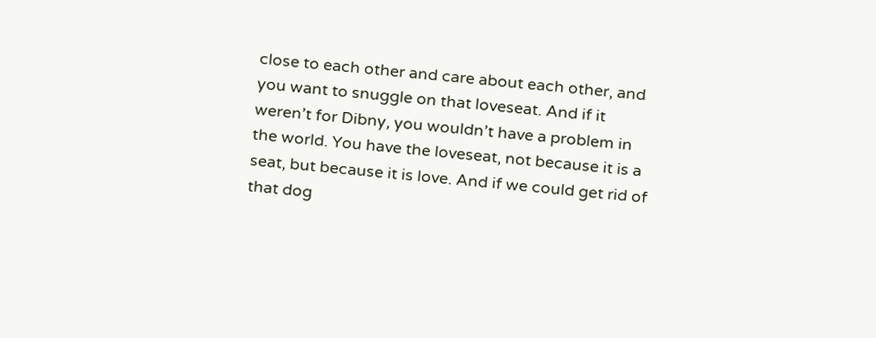close to each other and care about each other, and you want to snuggle on that loveseat. And if it weren’t for Dibny, you wouldn’t have a problem in the world. You have the loveseat, not because it is a seat, but because it is love. And if we could get rid of that dog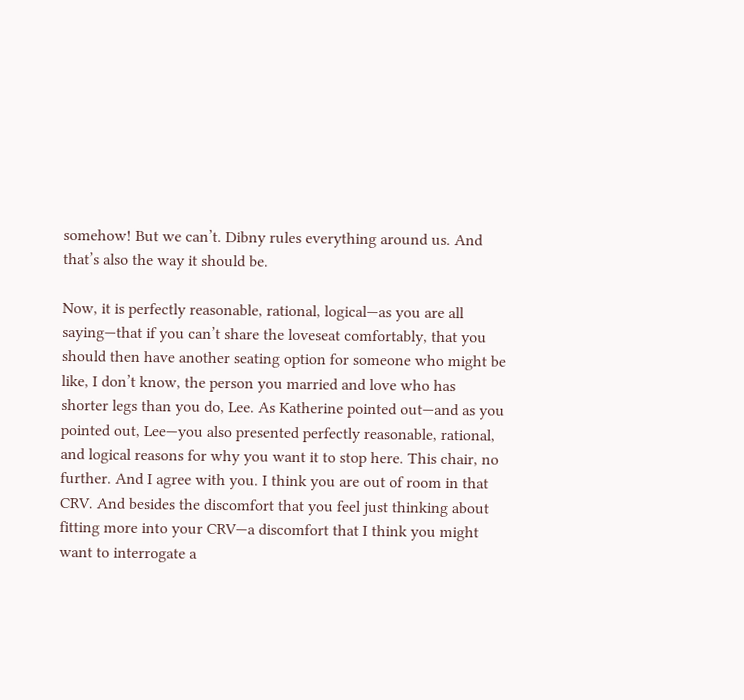somehow! But we can’t. Dibny rules everything around us. And that’s also the way it should be.

Now, it is perfectly reasonable, rational, logical—as you are all saying—that if you can’t share the loveseat comfortably, that you should then have another seating option for someone who might be like, I don’t know, the person you married and love who has shorter legs than you do, Lee. As Katherine pointed out—and as you pointed out, Lee—you also presented perfectly reasonable, rational, and logical reasons for why you want it to stop here. This chair, no further. And I agree with you. I think you are out of room in that CRV. And besides the discomfort that you feel just thinking about fitting more into your CRV—a discomfort that I think you might want to interrogate a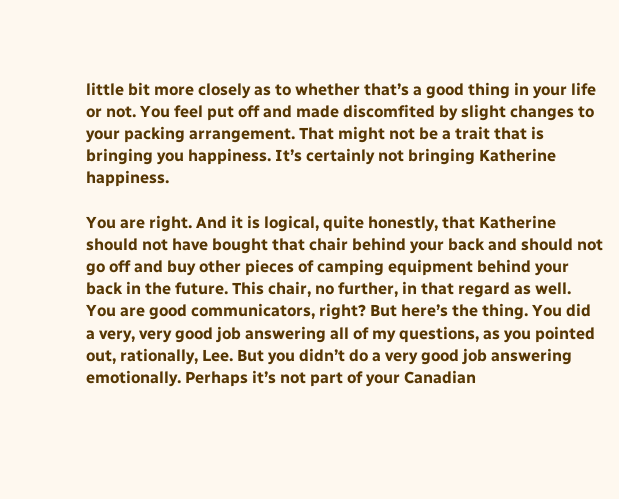little bit more closely as to whether that’s a good thing in your life or not. You feel put off and made discomfited by slight changes to your packing arrangement. That might not be a trait that is bringing you happiness. It’s certainly not bringing Katherine happiness.

You are right. And it is logical, quite honestly, that Katherine should not have bought that chair behind your back and should not go off and buy other pieces of camping equipment behind your back in the future. This chair, no further, in that regard as well. You are good communicators, right? But here’s the thing. You did a very, very good job answering all of my questions, as you pointed out, rationally, Lee. But you didn’t do a very good job answering emotionally. Perhaps it’s not part of your Canadian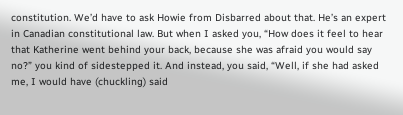constitution. We’d have to ask Howie from Disbarred about that. He’s an expert in Canadian constitutional law. But when I asked you, “How does it feel to hear that Katherine went behind your back, because she was afraid you would say no?” you kind of sidestepped it. And instead, you said, “Well, if she had asked me, I would have (chuckling) said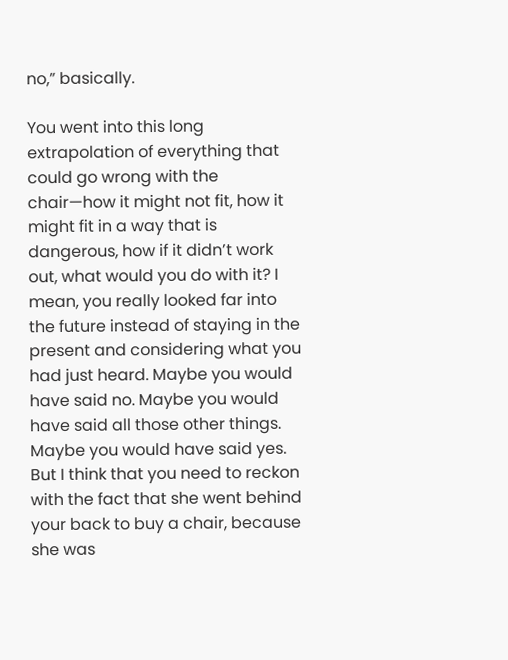no,” basically.

You went into this long extrapolation of everything that could go wrong with the chair—how it might not fit, how it might fit in a way that is dangerous, how if it didn’t work out, what would you do with it? I mean, you really looked far into the future instead of staying in the present and considering what you had just heard. Maybe you would have said no. Maybe you would have said all those other things. Maybe you would have said yes. But I think that you need to reckon with the fact that she went behind your back to buy a chair, because she was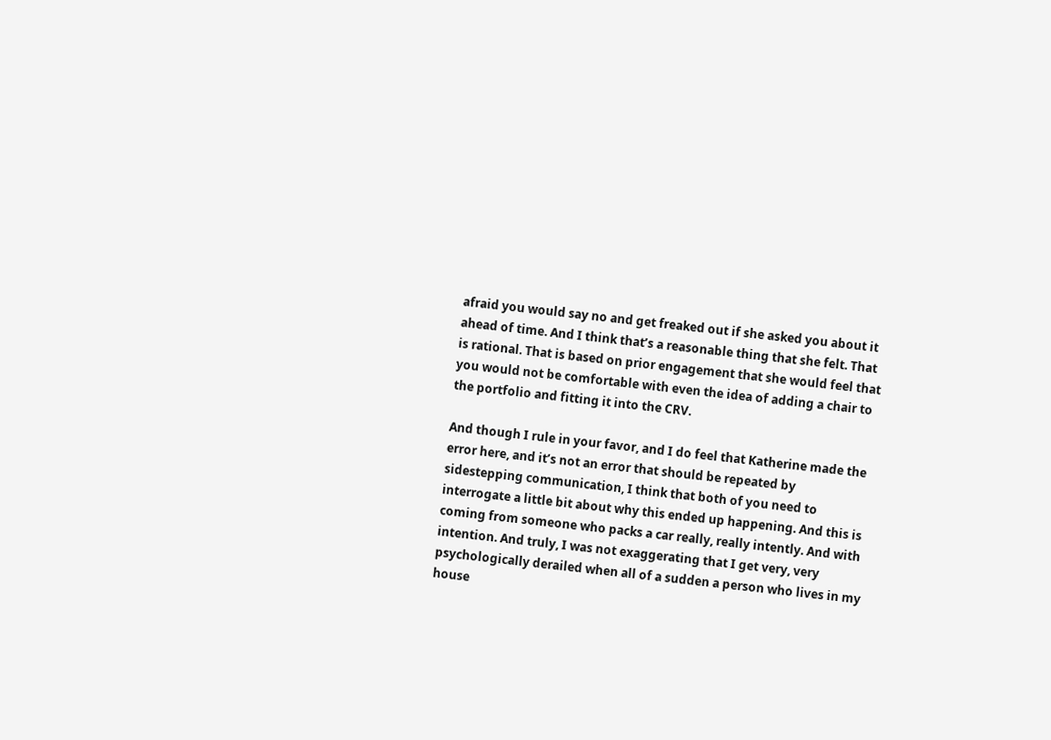afraid you would say no and get freaked out if she asked you about it ahead of time. And I think that’s a reasonable thing that she felt. That is rational. That is based on prior engagement that she would feel that you would not be comfortable with even the idea of adding a chair to the portfolio and fitting it into the CRV.

And though I rule in your favor, and I do feel that Katherine made the error here, and it’s not an error that should be repeated by sidestepping communication, I think that both of you need to interrogate a little bit about why this ended up happening. And this is coming from someone who packs a car really, really intently. And with intention. And truly, I was not exaggerating that I get very, very psychologically derailed when all of a sudden a person who lives in my house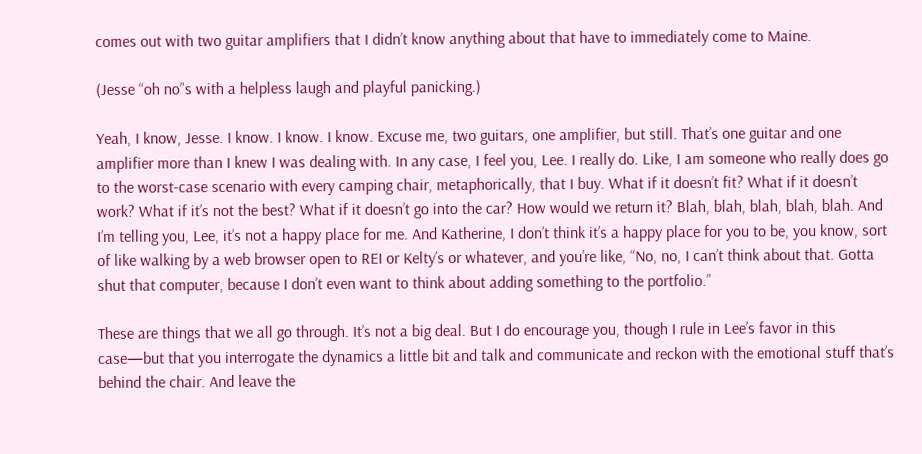comes out with two guitar amplifiers that I didn’t know anything about that have to immediately come to Maine.

(Jesse “oh no”s with a helpless laugh and playful panicking.)

Yeah, I know, Jesse. I know. I know. I know. Excuse me, two guitars, one amplifier, but still. That’s one guitar and one amplifier more than I knew I was dealing with. In any case, I feel you, Lee. I really do. Like, I am someone who really does go to the worst-case scenario with every camping chair, metaphorically, that I buy. What if it doesn’t fit? What if it doesn’t work? What if it’s not the best? What if it doesn’t go into the car? How would we return it? Blah, blah, blah, blah, blah. And I’m telling you, Lee, it’s not a happy place for me. And Katherine, I don’t think it’s a happy place for you to be, you know, sort of like walking by a web browser open to REI or Kelty’s or whatever, and you’re like, “No, no, I can’t think about that. Gotta shut that computer, because I don’t even want to think about adding something to the portfolio.”

These are things that we all go through. It’s not a big deal. But I do encourage you, though I rule in Lee’s favor in this case—but that you interrogate the dynamics a little bit and talk and communicate and reckon with the emotional stuff that’s behind the chair. And leave the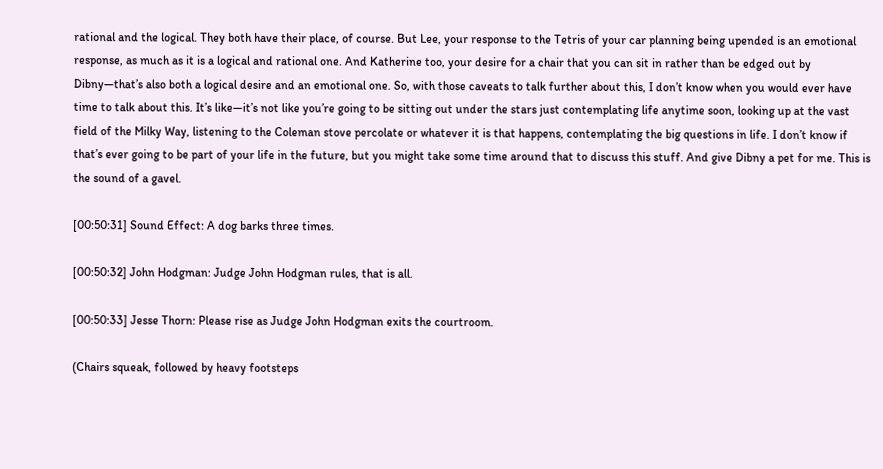rational and the logical. They both have their place, of course. But Lee, your response to the Tetris of your car planning being upended is an emotional response, as much as it is a logical and rational one. And Katherine too, your desire for a chair that you can sit in rather than be edged out by Dibny—that’s also both a logical desire and an emotional one. So, with those caveats to talk further about this, I don’t know when you would ever have time to talk about this. It’s like—it’s not like you’re going to be sitting out under the stars just contemplating life anytime soon, looking up at the vast field of the Milky Way, listening to the Coleman stove percolate or whatever it is that happens, contemplating the big questions in life. I don’t know if that’s ever going to be part of your life in the future, but you might take some time around that to discuss this stuff. And give Dibny a pet for me. This is the sound of a gavel.

[00:50:31] Sound Effect: A dog barks three times.

[00:50:32] John Hodgman: Judge John Hodgman rules, that is all.

[00:50:33] Jesse Thorn: Please rise as Judge John Hodgman exits the courtroom.

(Chairs squeak, followed by heavy footsteps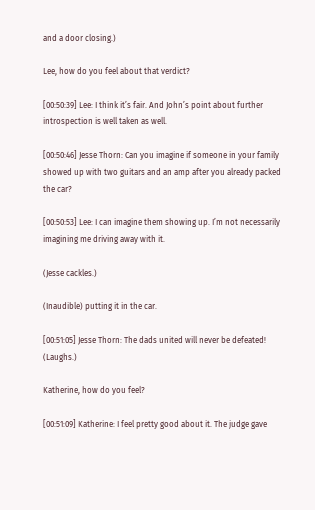and a door closing.)

Lee, how do you feel about that verdict?

[00:50:39] Lee: I think it’s fair. And John’s point about further introspection is well taken as well.

[00:50:46] Jesse Thorn: Can you imagine if someone in your family showed up with two guitars and an amp after you already packed the car?

[00:50:53] Lee: I can imagine them showing up. I’m not necessarily imagining me driving away with it.

(Jesse cackles.)

(Inaudible) putting it in the car.

[00:51:05] Jesse Thorn: The dads united will never be defeated! (Laughs.)

Katherine, how do you feel?

[00:51:09] Katherine: I feel pretty good about it. The judge gave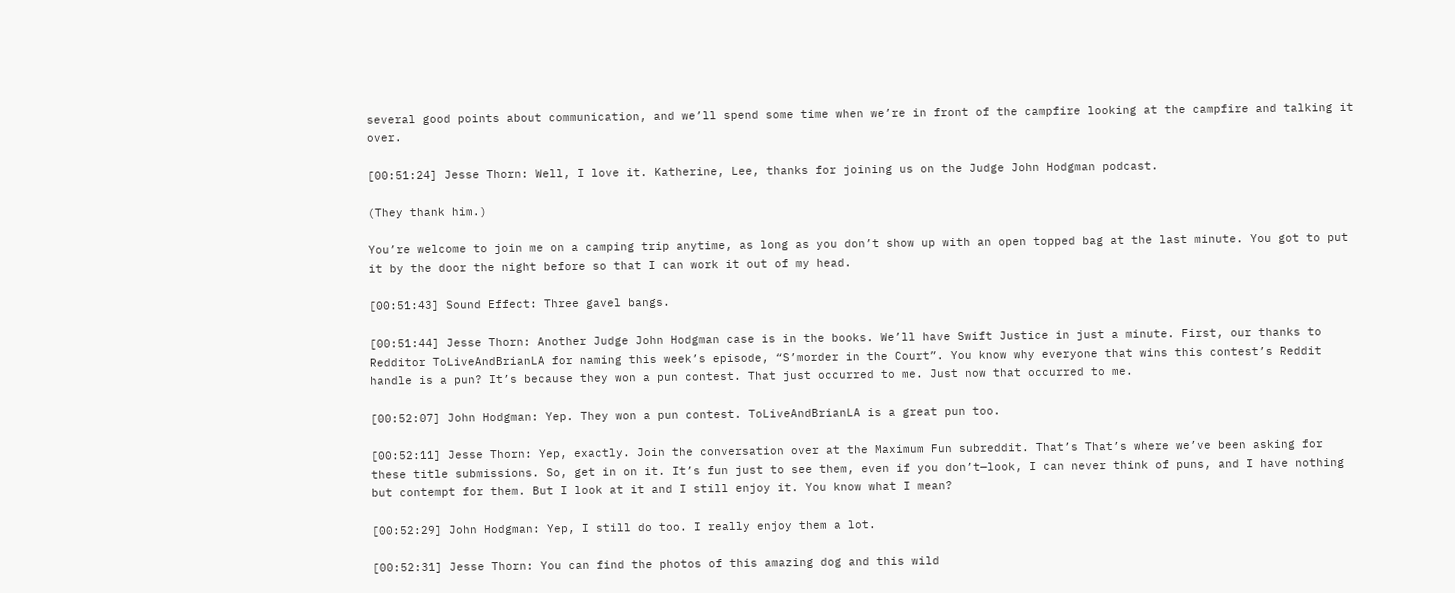several good points about communication, and we’ll spend some time when we’re in front of the campfire looking at the campfire and talking it over.

[00:51:24] Jesse Thorn: Well, I love it. Katherine, Lee, thanks for joining us on the Judge John Hodgman podcast.

(They thank him.)

You’re welcome to join me on a camping trip anytime, as long as you don’t show up with an open topped bag at the last minute. You got to put it by the door the night before so that I can work it out of my head.

[00:51:43] Sound Effect: Three gavel bangs.

[00:51:44] Jesse Thorn: Another Judge John Hodgman case is in the books. We’ll have Swift Justice in just a minute. First, our thanks to Redditor ToLiveAndBrianLA for naming this week’s episode, “S’morder in the Court”. You know why everyone that wins this contest’s Reddit handle is a pun? It’s because they won a pun contest. That just occurred to me. Just now that occurred to me.

[00:52:07] John Hodgman: Yep. They won a pun contest. ToLiveAndBrianLA is a great pun too.

[00:52:11] Jesse Thorn: Yep, exactly. Join the conversation over at the Maximum Fun subreddit. That’s That’s where we’ve been asking for these title submissions. So, get in on it. It’s fun just to see them, even if you don’t—look, I can never think of puns, and I have nothing but contempt for them. But I look at it and I still enjoy it. You know what I mean?

[00:52:29] John Hodgman: Yep, I still do too. I really enjoy them a lot.

[00:52:31] Jesse Thorn: You can find the photos of this amazing dog and this wild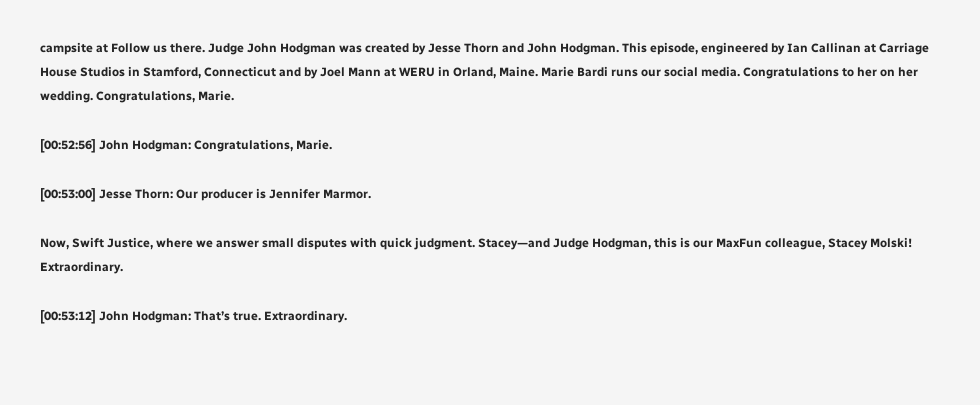campsite at Follow us there. Judge John Hodgman was created by Jesse Thorn and John Hodgman. This episode, engineered by Ian Callinan at Carriage House Studios in Stamford, Connecticut and by Joel Mann at WERU in Orland, Maine. Marie Bardi runs our social media. Congratulations to her on her wedding. Congratulations, Marie.

[00:52:56] John Hodgman: Congratulations, Marie.

[00:53:00] Jesse Thorn: Our producer is Jennifer Marmor.

Now, Swift Justice, where we answer small disputes with quick judgment. Stacey—and Judge Hodgman, this is our MaxFun colleague, Stacey Molski! Extraordinary.

[00:53:12] John Hodgman: That’s true. Extraordinary.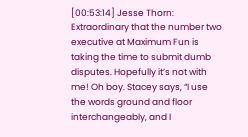[00:53:14] Jesse Thorn: Extraordinary that the number two executive at Maximum Fun is taking the time to submit dumb disputes. Hopefully it’s not with me! Oh boy. Stacey says, “I use the words ground and floor interchangeably, and I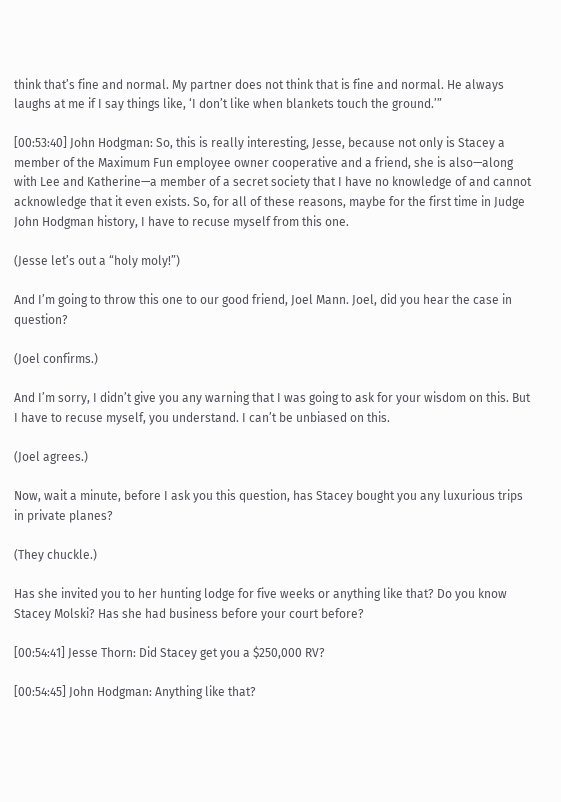think that’s fine and normal. My partner does not think that is fine and normal. He always laughs at me if I say things like, ‘I don’t like when blankets touch the ground.’”

[00:53:40] John Hodgman: So, this is really interesting, Jesse, because not only is Stacey a member of the Maximum Fun employee owner cooperative and a friend, she is also—along with Lee and Katherine—a member of a secret society that I have no knowledge of and cannot acknowledge that it even exists. So, for all of these reasons, maybe for the first time in Judge John Hodgman history, I have to recuse myself from this one.

(Jesse let’s out a “holy moly!”)

And I’m going to throw this one to our good friend, Joel Mann. Joel, did you hear the case in question?

(Joel confirms.)

And I’m sorry, I didn’t give you any warning that I was going to ask for your wisdom on this. But I have to recuse myself, you understand. I can’t be unbiased on this.

(Joel agrees.)

Now, wait a minute, before I ask you this question, has Stacey bought you any luxurious trips in private planes?

(They chuckle.)

Has she invited you to her hunting lodge for five weeks or anything like that? Do you know Stacey Molski? Has she had business before your court before?

[00:54:41] Jesse Thorn: Did Stacey get you a $250,000 RV?

[00:54:45] John Hodgman: Anything like that?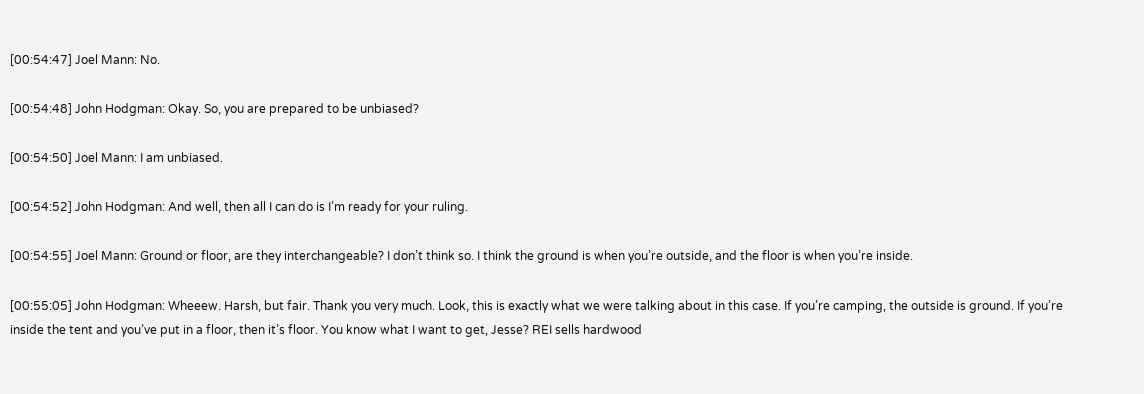[00:54:47] Joel Mann: No.

[00:54:48] John Hodgman: Okay. So, you are prepared to be unbiased?

[00:54:50] Joel Mann: I am unbiased.

[00:54:52] John Hodgman: And well, then all I can do is I’m ready for your ruling.

[00:54:55] Joel Mann: Ground or floor, are they interchangeable? I don’t think so. I think the ground is when you’re outside, and the floor is when you’re inside.

[00:55:05] John Hodgman: Wheeew. Harsh, but fair. Thank you very much. Look, this is exactly what we were talking about in this case. If you’re camping, the outside is ground. If you’re inside the tent and you’ve put in a floor, then it’s floor. You know what I want to get, Jesse? REI sells hardwood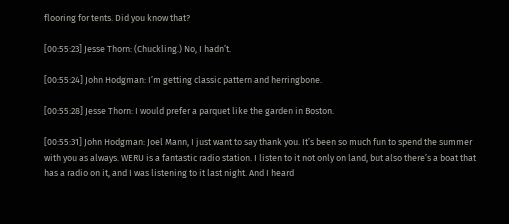flooring for tents. Did you know that?

[00:55:23] Jesse Thorn: (Chuckling.) No, I hadn’t.

[00:55:24] John Hodgman: I’m getting classic pattern and herringbone.

[00:55:28] Jesse Thorn: I would prefer a parquet like the garden in Boston.

[00:55:31] John Hodgman: Joel Mann, I just want to say thank you. It’s been so much fun to spend the summer with you as always. WERU is a fantastic radio station. I listen to it not only on land, but also there’s a boat that has a radio on it, and I was listening to it last night. And I heard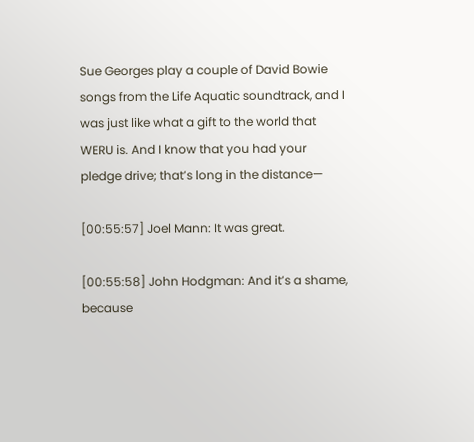Sue Georges play a couple of David Bowie songs from the Life Aquatic soundtrack, and I was just like what a gift to the world that WERU is. And I know that you had your pledge drive; that’s long in the distance—

[00:55:57] Joel Mann: It was great.

[00:55:58] John Hodgman: And it’s a shame, because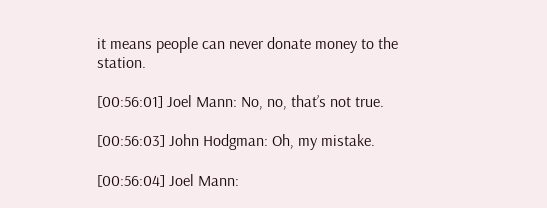it means people can never donate money to the station.

[00:56:01] Joel Mann: No, no, that’s not true.

[00:56:03] John Hodgman: Oh, my mistake.

[00:56:04] Joel Mann: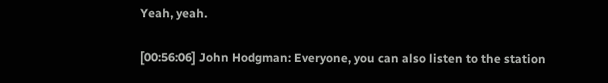Yeah, yeah.

[00:56:06] John Hodgman: Everyone, you can also listen to the station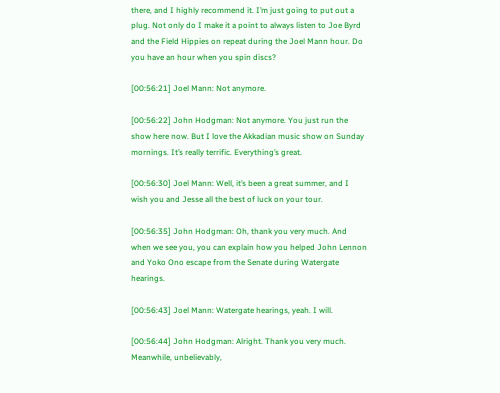there, and I highly recommend it. I’m just going to put out a plug. Not only do I make it a point to always listen to Joe Byrd and the Field Hippies on repeat during the Joel Mann hour. Do you have an hour when you spin discs?

[00:56:21] Joel Mann: Not anymore.

[00:56:22] John Hodgman: Not anymore. You just run the show here now. But I love the Akkadian music show on Sunday mornings. It’s really terrific. Everything’s great.

[00:56:30] Joel Mann: Well, it’s been a great summer, and I wish you and Jesse all the best of luck on your tour.

[00:56:35] John Hodgman: Oh, thank you very much. And when we see you, you can explain how you helped John Lennon and Yoko Ono escape from the Senate during Watergate hearings.

[00:56:43] Joel Mann: Watergate hearings, yeah. I will.

[00:56:44] John Hodgman: Alright. Thank you very much. Meanwhile, unbelievably,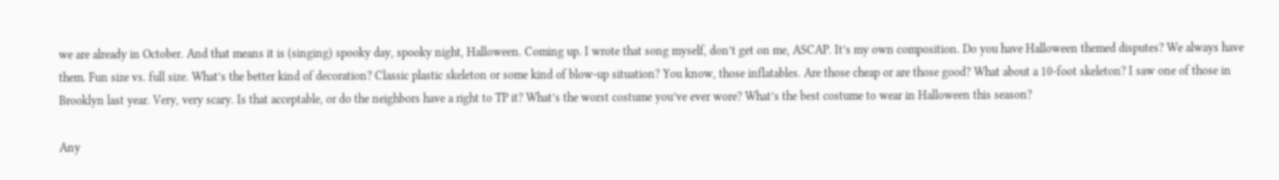we are already in October. And that means it is (singing) spooky day, spooky night, Halloween. Coming up. I wrote that song myself, don’t get on me, ASCAP. It’s my own composition. Do you have Halloween themed disputes? We always have them. Fun size vs. full size. What’s the better kind of decoration? Classic plastic skeleton or some kind of blow-up situation? You know, those inflatables. Are those cheap or are those good? What about a 10-foot skeleton? I saw one of those in Brooklyn last year. Very, very scary. Is that acceptable, or do the neighbors have a right to TP it? What’s the worst costume you’ve ever wore? What’s the best costume to wear in Halloween this season?

Any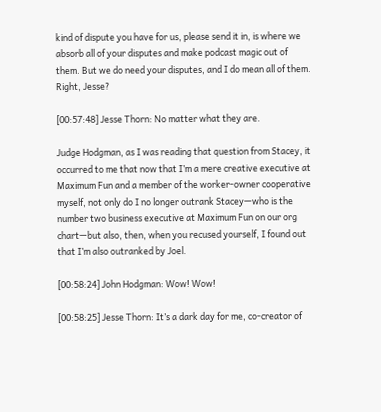kind of dispute you have for us, please send it in, is where we absorb all of your disputes and make podcast magic out of them. But we do need your disputes, and I do mean all of them. Right, Jesse?

[00:57:48] Jesse Thorn: No matter what they are.

Judge Hodgman, as I was reading that question from Stacey, it occurred to me that now that I’m a mere creative executive at Maximum Fun and a member of the worker-owner cooperative myself, not only do I no longer outrank Stacey—who is the number two business executive at Maximum Fun on our org chart—but also, then, when you recused yourself, I found out that I’m also outranked by Joel.

[00:58:24] John Hodgman: Wow! Wow!

[00:58:25] Jesse Thorn: It’s a dark day for me, co-creator of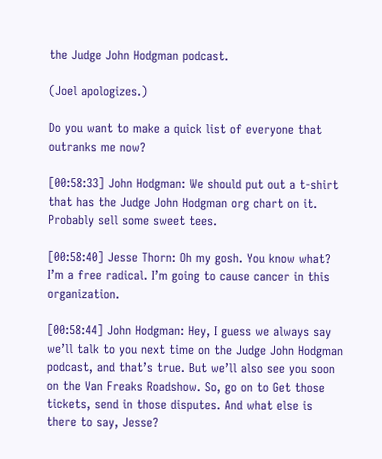the Judge John Hodgman podcast.

(Joel apologizes.)

Do you want to make a quick list of everyone that outranks me now?

[00:58:33] John Hodgman: We should put out a t-shirt that has the Judge John Hodgman org chart on it. Probably sell some sweet tees.

[00:58:40] Jesse Thorn: Oh my gosh. You know what? I’m a free radical. I’m going to cause cancer in this organization.

[00:58:44] John Hodgman: Hey, I guess we always say we’ll talk to you next time on the Judge John Hodgman podcast, and that’s true. But we’ll also see you soon on the Van Freaks Roadshow. So, go on to Get those tickets, send in those disputes. And what else is there to say, Jesse?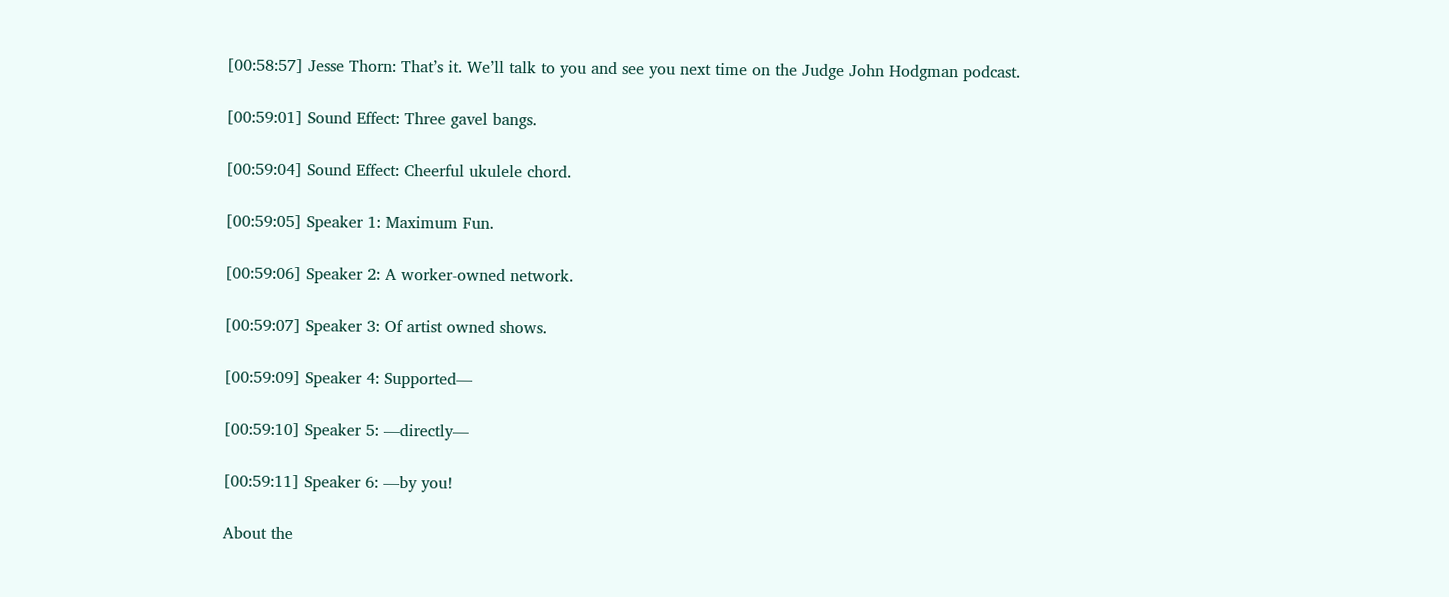[00:58:57] Jesse Thorn: That’s it. We’ll talk to you and see you next time on the Judge John Hodgman podcast.

[00:59:01] Sound Effect: Three gavel bangs.

[00:59:04] Sound Effect: Cheerful ukulele chord.

[00:59:05] Speaker 1: Maximum Fun.

[00:59:06] Speaker 2: A worker-owned network.

[00:59:07] Speaker 3: Of artist owned shows.

[00:59:09] Speaker 4: Supported—

[00:59:10] Speaker 5: —directly—

[00:59:11] Speaker 6: —by you!

About the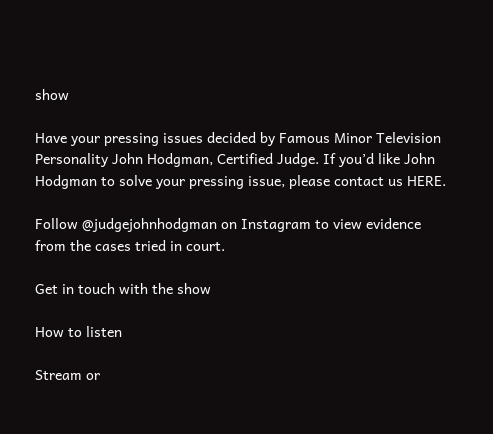show

Have your pressing issues decided by Famous Minor Television Personality John Hodgman, Certified Judge. If you’d like John Hodgman to solve your pressing issue, please contact us HERE.

Follow @judgejohnhodgman on Instagram to view evidence from the cases tried in court.

Get in touch with the show

How to listen

Stream or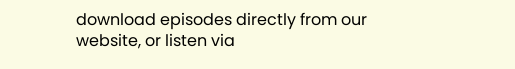download episodes directly from our website, or listen via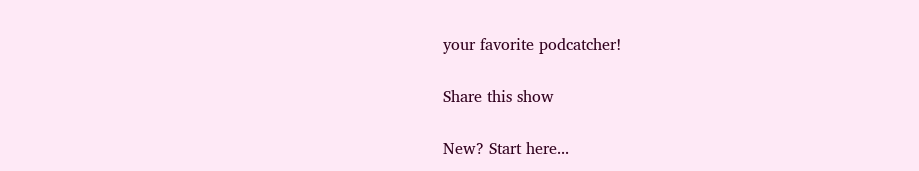your favorite podcatcher!

Share this show

New? Start here...